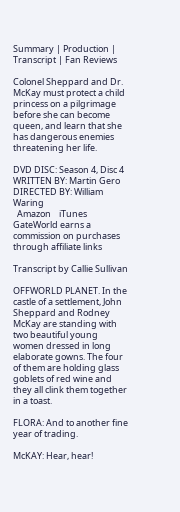Summary | Production | Transcript | Fan Reviews

Colonel Sheppard and Dr. McKay must protect a child princess on a pilgrimage before she can become queen, and learn that she has dangerous enemies threatening her life.

DVD DISC: Season 4, Disc 4
WRITTEN BY: Martin Gero
DIRECTED BY: William Waring
  Amazon    iTunes
GateWorld earns a commission on purchases through affiliate links

Transcript by Callie Sullivan

OFFWORLD PLANET. In the castle of a settlement, John Sheppard and Rodney McKay are standing with two beautiful young women dressed in long elaborate gowns. The four of them are holding glass goblets of red wine and they all clink them together in a toast.

FLORA: And to another fine year of trading.

McKAY: Hear, hear!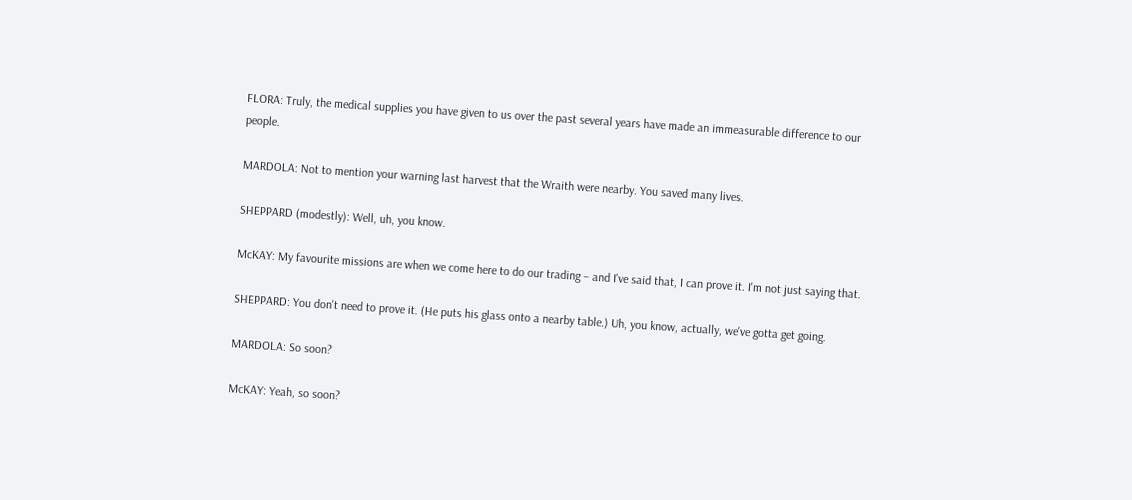FLORA: Truly, the medical supplies you have given to us over the past several years have made an immeasurable difference to our people.

MARDOLA: Not to mention your warning last harvest that the Wraith were nearby. You saved many lives.

SHEPPARD (modestly): Well, uh, you know.

McKAY: My favourite missions are when we come here to do our trading – and I've said that, I can prove it. I'm not just saying that.

SHEPPARD: You don't need to prove it. (He puts his glass onto a nearby table.) Uh, you know, actually, we've gotta get going.

MARDOLA: So soon?

McKAY: Yeah, so soon?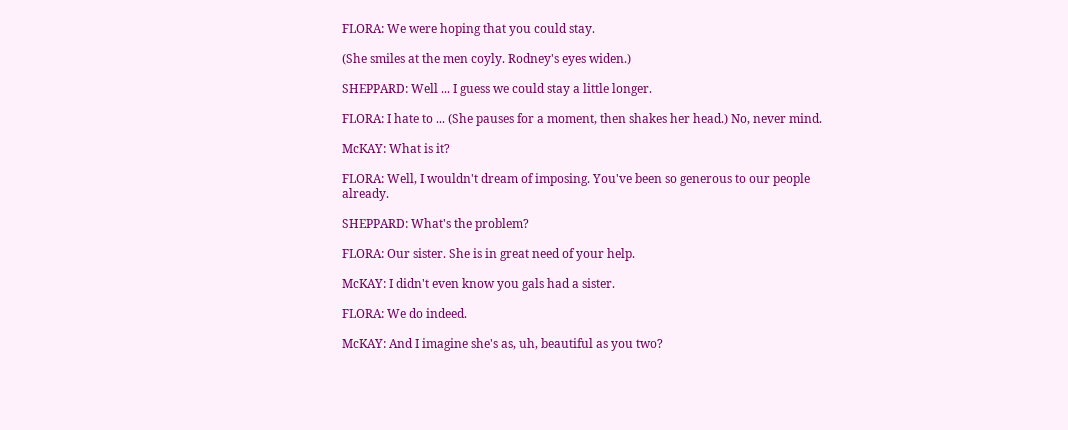FLORA: We were hoping that you could stay.

(She smiles at the men coyly. Rodney's eyes widen.)

SHEPPARD: Well ... I guess we could stay a little longer.

FLORA: I hate to ... (She pauses for a moment, then shakes her head.) No, never mind.

McKAY: What is it?

FLORA: Well, I wouldn't dream of imposing. You've been so generous to our people already.

SHEPPARD: What's the problem?

FLORA: Our sister. She is in great need of your help.

McKAY: I didn't even know you gals had a sister.

FLORA: We do indeed.

McKAY: And I imagine she's as, uh, beautiful as you two?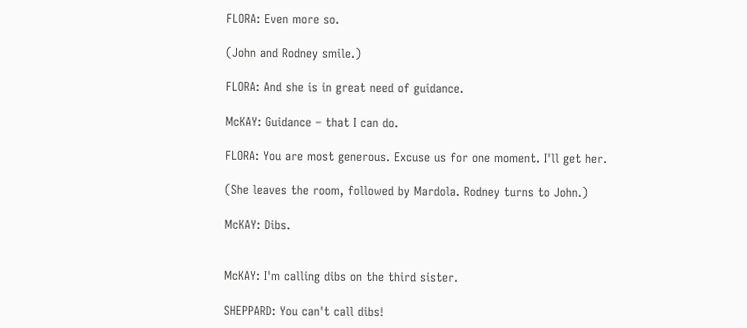FLORA: Even more so.

(John and Rodney smile.)

FLORA: And she is in great need of guidance.

McKAY: Guidance – that I can do.

FLORA: You are most generous. Excuse us for one moment. I'll get her.

(She leaves the room, followed by Mardola. Rodney turns to John.)

McKAY: Dibs.


McKAY: I'm calling dibs on the third sister.

SHEPPARD: You can't call dibs!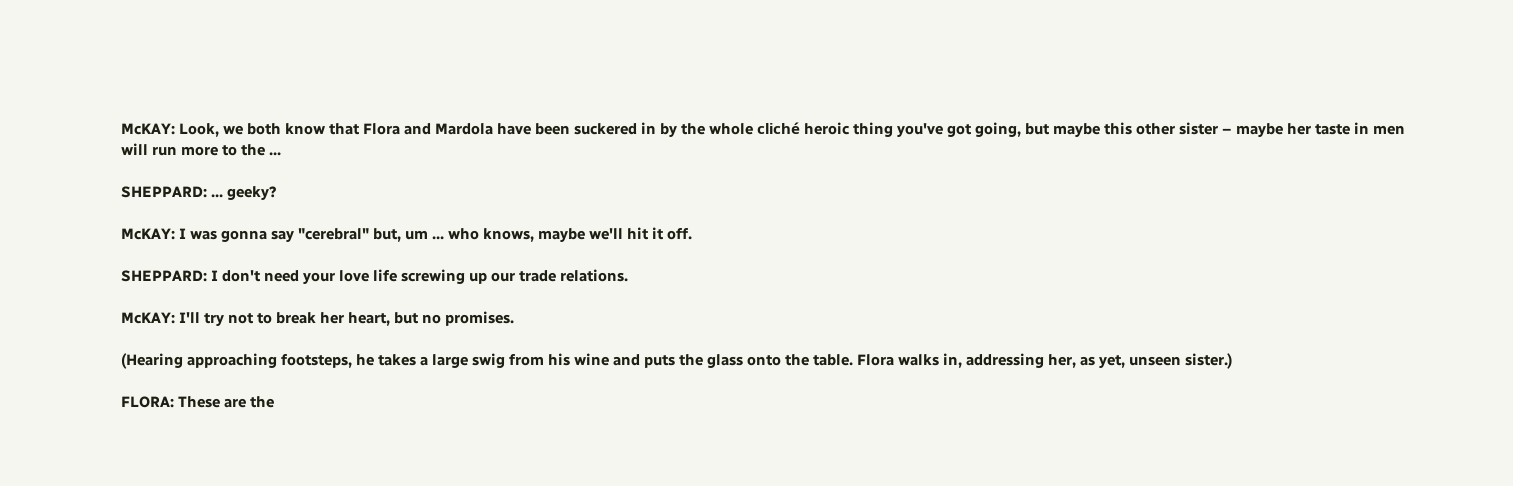McKAY: Look, we both know that Flora and Mardola have been suckered in by the whole cliché heroic thing you've got going, but maybe this other sister – maybe her taste in men will run more to the ...

SHEPPARD: ... geeky?

McKAY: I was gonna say "cerebral" but, um ... who knows, maybe we'll hit it off.

SHEPPARD: I don't need your love life screwing up our trade relations.

McKAY: I'll try not to break her heart, but no promises.

(Hearing approaching footsteps, he takes a large swig from his wine and puts the glass onto the table. Flora walks in, addressing her, as yet, unseen sister.)

FLORA: These are the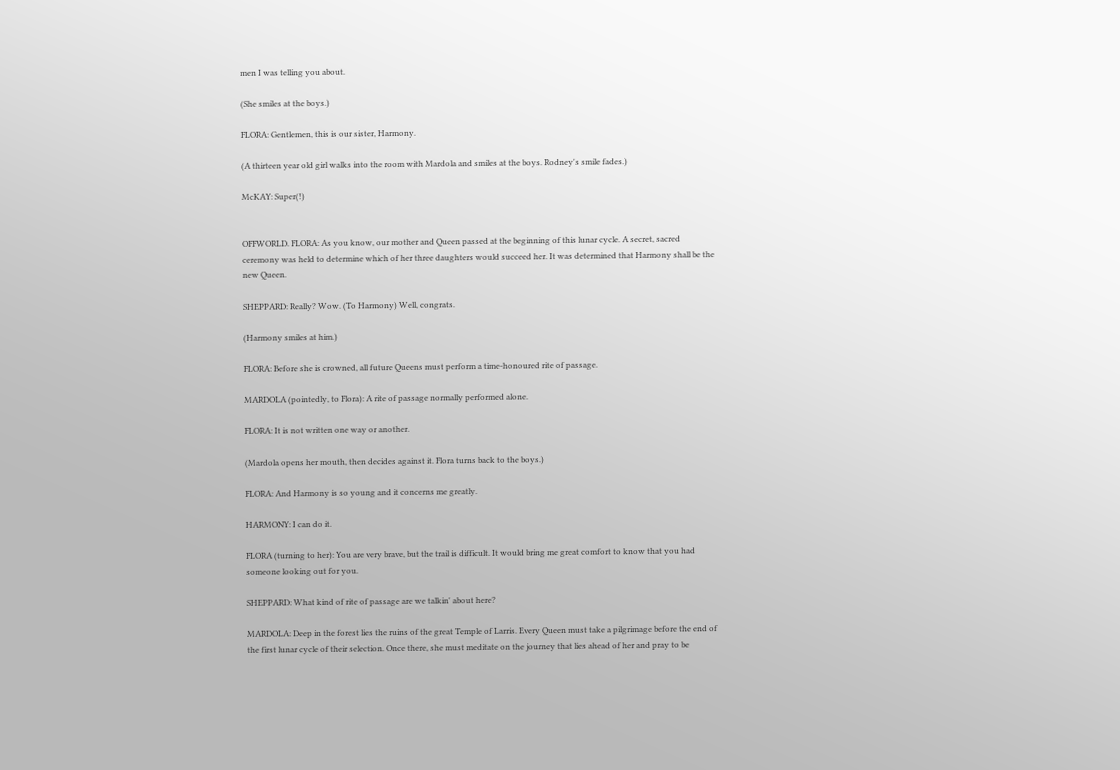men I was telling you about.

(She smiles at the boys.)

FLORA: Gentlemen, this is our sister, Harmony.

(A thirteen year old girl walks into the room with Mardola and smiles at the boys. Rodney's smile fades.)

McKAY: Super(!)


OFFWORLD. FLORA: As you know, our mother and Queen passed at the beginning of this lunar cycle. A secret, sacred ceremony was held to determine which of her three daughters would succeed her. It was determined that Harmony shall be the new Queen.

SHEPPARD: Really? Wow. (To Harmony) Well, congrats.

(Harmony smiles at him.)

FLORA: Before she is crowned, all future Queens must perform a time-honoured rite of passage.

MARDOLA (pointedly, to Flora): A rite of passage normally performed alone.

FLORA: It is not written one way or another.

(Mardola opens her mouth, then decides against it. Flora turns back to the boys.)

FLORA: And Harmony is so young and it concerns me greatly.

HARMONY: I can do it.

FLORA (turning to her): You are very brave, but the trail is difficult. It would bring me great comfort to know that you had someone looking out for you.

SHEPPARD: What kind of rite of passage are we talkin' about here?

MARDOLA: Deep in the forest lies the ruins of the great Temple of Larris. Every Queen must take a pilgrimage before the end of the first lunar cycle of their selection. Once there, she must meditate on the journey that lies ahead of her and pray to be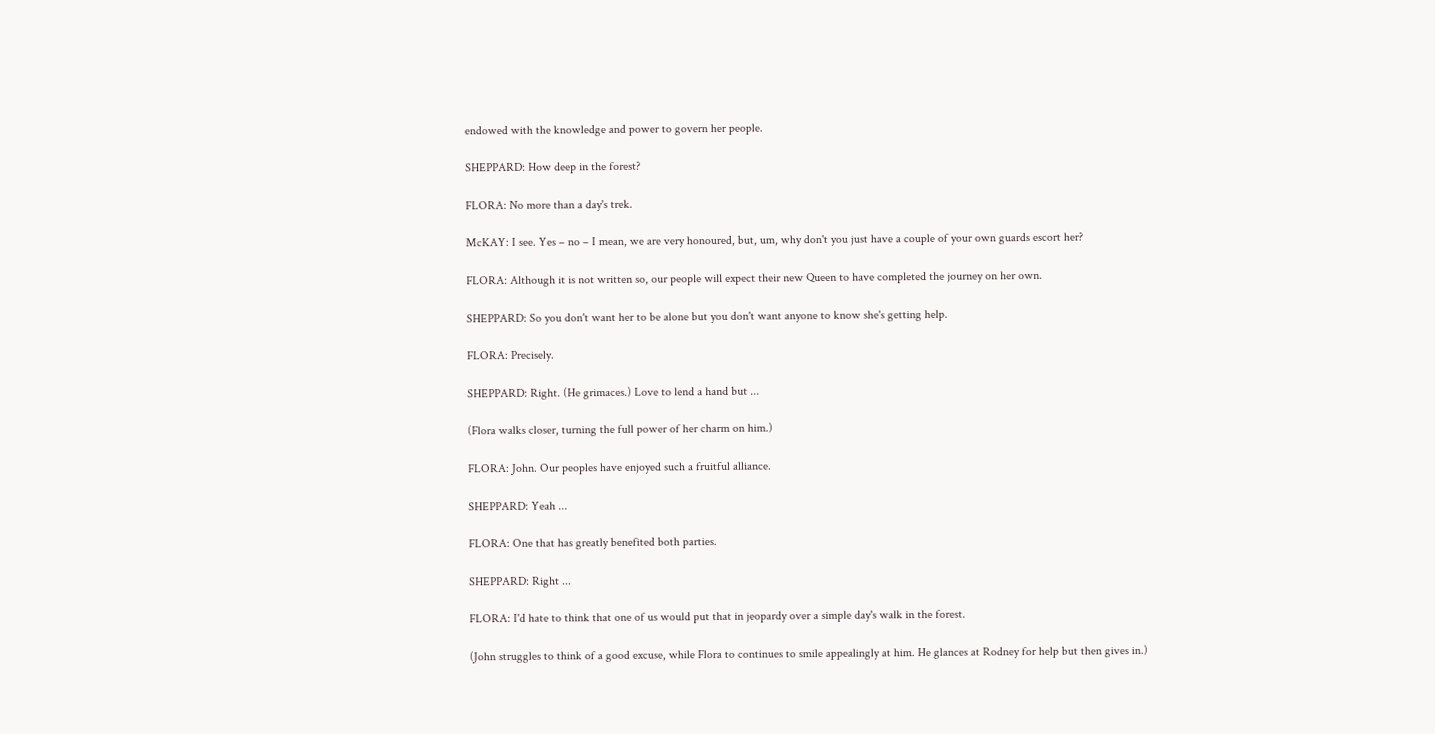endowed with the knowledge and power to govern her people.

SHEPPARD: How deep in the forest?

FLORA: No more than a day's trek.

McKAY: I see. Yes – no – I mean, we are very honoured, but, um, why don't you just have a couple of your own guards escort her?

FLORA: Although it is not written so, our people will expect their new Queen to have completed the journey on her own.

SHEPPARD: So you don't want her to be alone but you don't want anyone to know she's getting help.

FLORA: Precisely.

SHEPPARD: Right. (He grimaces.) Love to lend a hand but ...

(Flora walks closer, turning the full power of her charm on him.)

FLORA: John. Our peoples have enjoyed such a fruitful alliance.

SHEPPARD: Yeah ...

FLORA: One that has greatly benefited both parties.

SHEPPARD: Right ...

FLORA: I'd hate to think that one of us would put that in jeopardy over a simple day's walk in the forest.

(John struggles to think of a good excuse, while Flora to continues to smile appealingly at him. He glances at Rodney for help but then gives in.)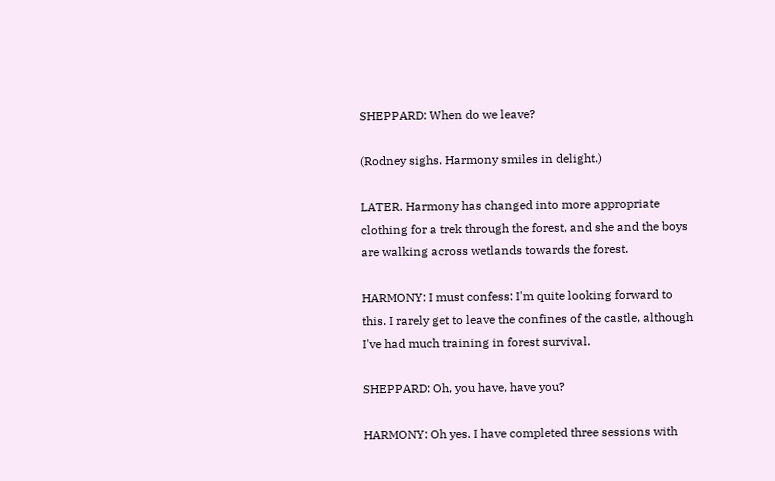SHEPPARD: When do we leave?

(Rodney sighs. Harmony smiles in delight.)

LATER. Harmony has changed into more appropriate clothing for a trek through the forest, and she and the boys are walking across wetlands towards the forest.

HARMONY: I must confess: I'm quite looking forward to this. I rarely get to leave the confines of the castle, although I've had much training in forest survival.

SHEPPARD: Oh, you have, have you?

HARMONY: Oh yes. I have completed three sessions with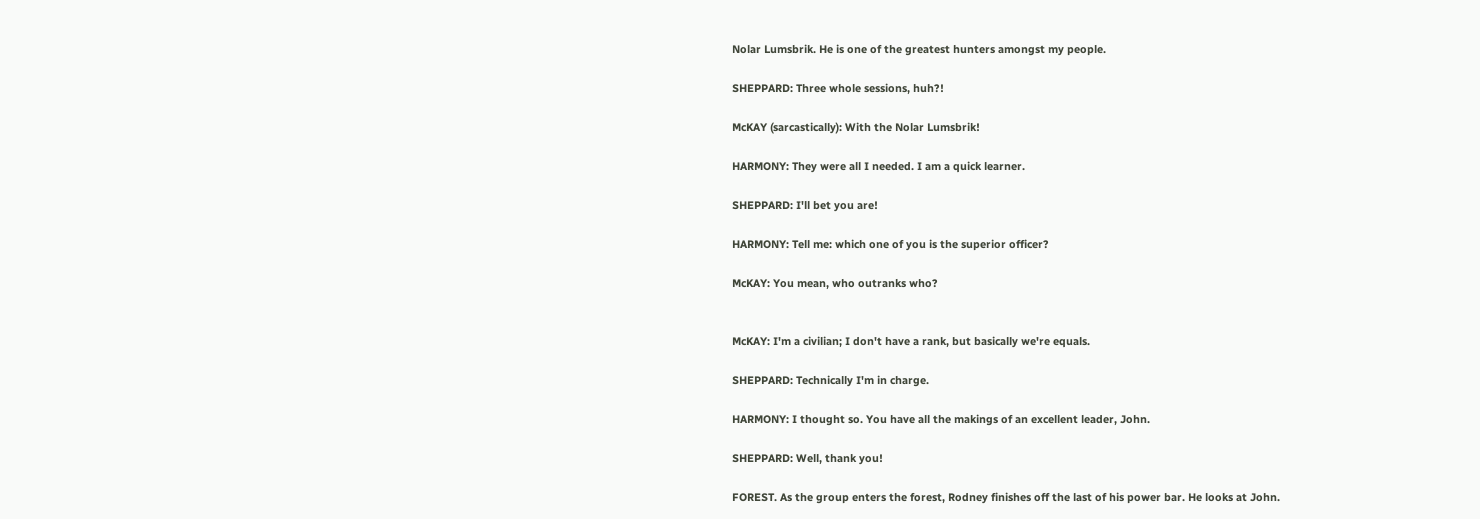Nolar Lumsbrik. He is one of the greatest hunters amongst my people.

SHEPPARD: Three whole sessions, huh?!

McKAY (sarcastically): With the Nolar Lumsbrik!

HARMONY: They were all I needed. I am a quick learner.

SHEPPARD: I'll bet you are!

HARMONY: Tell me: which one of you is the superior officer?

McKAY: You mean, who outranks who?


McKAY: I'm a civilian; I don't have a rank, but basically we're equals.

SHEPPARD: Technically I'm in charge.

HARMONY: I thought so. You have all the makings of an excellent leader, John.

SHEPPARD: Well, thank you!

FOREST. As the group enters the forest, Rodney finishes off the last of his power bar. He looks at John.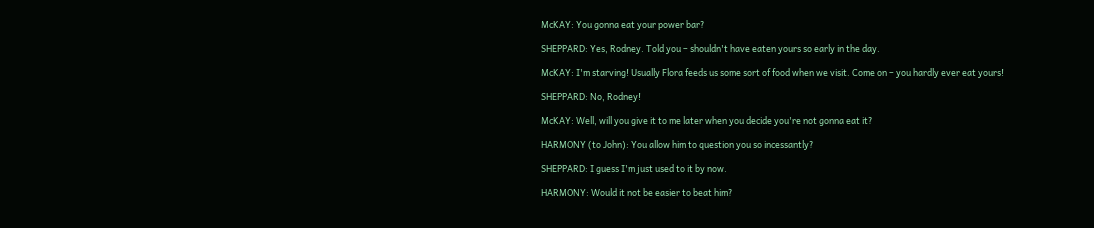McKAY: You gonna eat your power bar?

SHEPPARD: Yes, Rodney. Told you – shouldn't have eaten yours so early in the day.

McKAY: I'm starving! Usually Flora feeds us some sort of food when we visit. Come on – you hardly ever eat yours!

SHEPPARD: No, Rodney!

McKAY: Well, will you give it to me later when you decide you're not gonna eat it?

HARMONY (to John): You allow him to question you so incessantly?

SHEPPARD: I guess I'm just used to it by now.

HARMONY: Would it not be easier to beat him?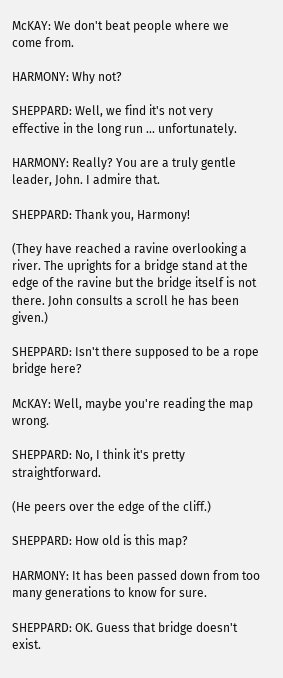McKAY: We don't beat people where we come from.

HARMONY: Why not?

SHEPPARD: Well, we find it's not very effective in the long run ... unfortunately.

HARMONY: Really? You are a truly gentle leader, John. I admire that.

SHEPPARD: Thank you, Harmony!

(They have reached a ravine overlooking a river. The uprights for a bridge stand at the edge of the ravine but the bridge itself is not there. John consults a scroll he has been given.)

SHEPPARD: Isn't there supposed to be a rope bridge here?

McKAY: Well, maybe you're reading the map wrong.

SHEPPARD: No, I think it's pretty straightforward.

(He peers over the edge of the cliff.)

SHEPPARD: How old is this map?

HARMONY: It has been passed down from too many generations to know for sure.

SHEPPARD: OK. Guess that bridge doesn't exist.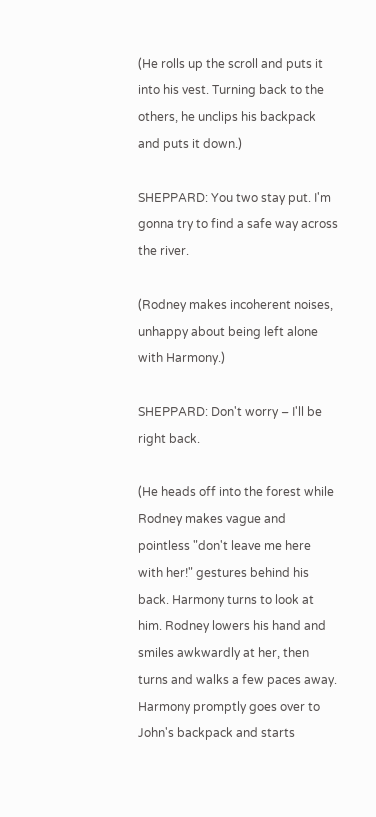(He rolls up the scroll and puts it into his vest. Turning back to the others, he unclips his backpack and puts it down.)

SHEPPARD: You two stay put. I'm gonna try to find a safe way across the river.

(Rodney makes incoherent noises, unhappy about being left alone with Harmony.)

SHEPPARD: Don't worry – I'll be right back.

(He heads off into the forest while Rodney makes vague and pointless "don't leave me here with her!" gestures behind his back. Harmony turns to look at him. Rodney lowers his hand and smiles awkwardly at her, then turns and walks a few paces away. Harmony promptly goes over to John's backpack and starts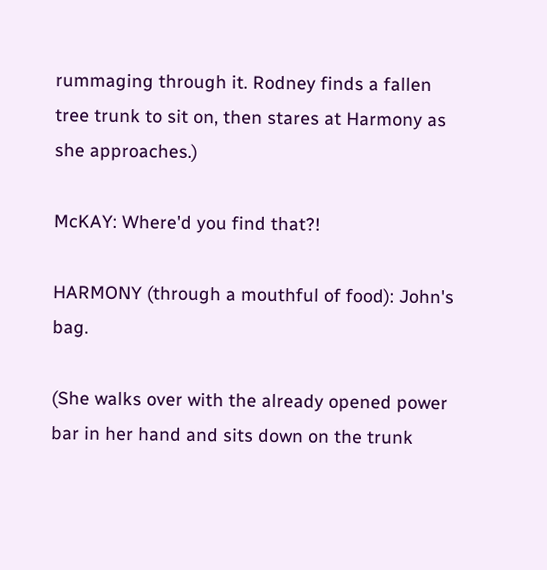rummaging through it. Rodney finds a fallen tree trunk to sit on, then stares at Harmony as she approaches.)

McKAY: Where'd you find that?!

HARMONY (through a mouthful of food): John's bag.

(She walks over with the already opened power bar in her hand and sits down on the trunk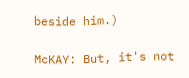beside him.)

McKAY: But, it's not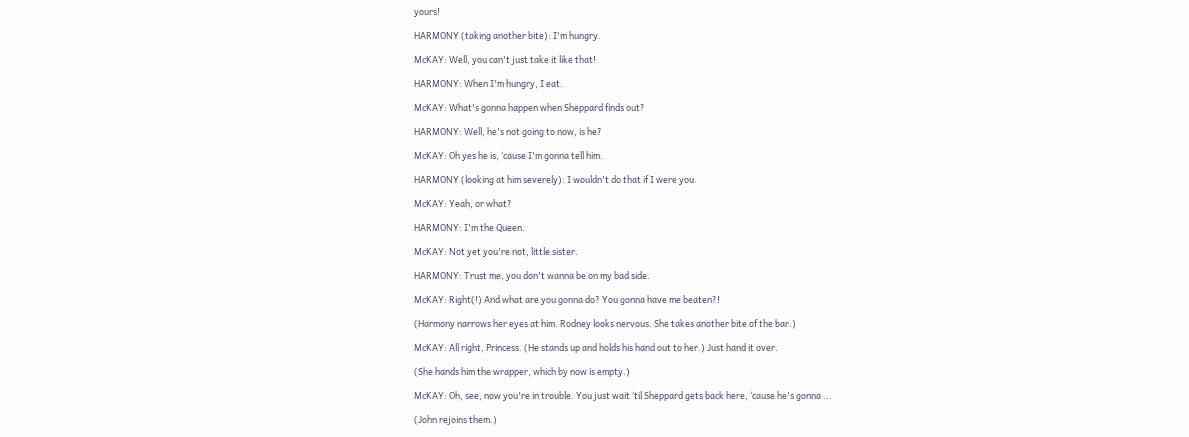yours!

HARMONY (taking another bite): I'm hungry.

McKAY: Well, you can't just take it like that!

HARMONY: When I'm hungry, I eat.

McKAY: What's gonna happen when Sheppard finds out?

HARMONY: Well, he's not going to now, is he?

McKAY: Oh yes he is, ‘cause I'm gonna tell him.

HARMONY (looking at him severely): I wouldn't do that if I were you.

McKAY: Yeah, or what?

HARMONY: I'm the Queen.

McKAY: Not yet you're not, little sister.

HARMONY: Trust me, you don't wanna be on my bad side.

McKAY: Right(!) And what are you gonna do? You gonna have me beaten?!

(Harmony narrows her eyes at him. Rodney looks nervous. She takes another bite of the bar.)

McKAY: All right, Princess. (He stands up and holds his hand out to her.) Just hand it over.

(She hands him the wrapper, which by now is empty.)

McKAY: Oh, see, now you're in trouble. You just wait ‘til Sheppard gets back here, ‘cause he's gonna ...

(John rejoins them.)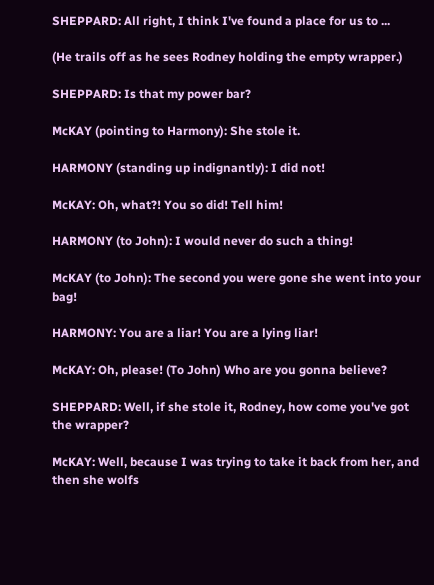SHEPPARD: All right, I think I've found a place for us to ...

(He trails off as he sees Rodney holding the empty wrapper.)

SHEPPARD: Is that my power bar?

McKAY (pointing to Harmony): She stole it.

HARMONY (standing up indignantly): I did not!

McKAY: Oh, what?! You so did! Tell him!

HARMONY (to John): I would never do such a thing!

McKAY (to John): The second you were gone she went into your bag!

HARMONY: You are a liar! You are a lying liar!

McKAY: Oh, please! (To John) Who are you gonna believe?

SHEPPARD: Well, if she stole it, Rodney, how come you've got the wrapper?

McKAY: Well, because I was trying to take it back from her, and then she wolfs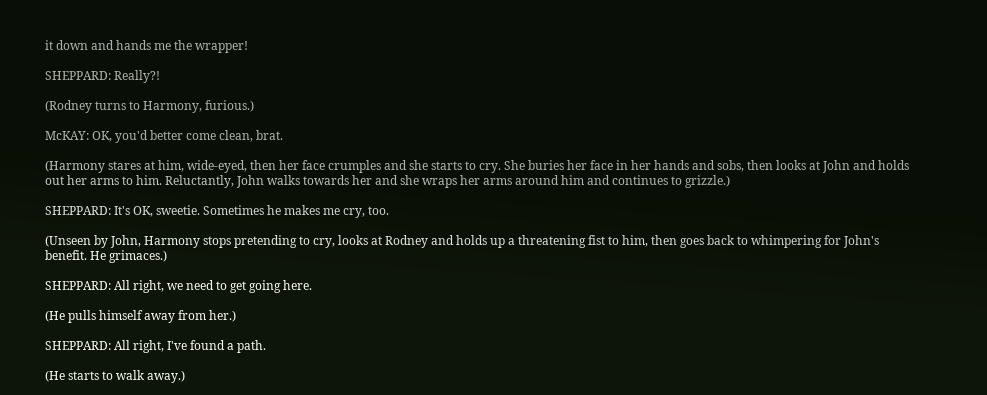it down and hands me the wrapper!

SHEPPARD: Really?!

(Rodney turns to Harmony, furious.)

McKAY: OK, you'd better come clean, brat.

(Harmony stares at him, wide-eyed, then her face crumples and she starts to cry. She buries her face in her hands and sobs, then looks at John and holds out her arms to him. Reluctantly, John walks towards her and she wraps her arms around him and continues to grizzle.)

SHEPPARD: It's OK, sweetie. Sometimes he makes me cry, too.

(Unseen by John, Harmony stops pretending to cry, looks at Rodney and holds up a threatening fist to him, then goes back to whimpering for John's benefit. He grimaces.)

SHEPPARD: All right, we need to get going here.

(He pulls himself away from her.)

SHEPPARD: All right, I've found a path.

(He starts to walk away.)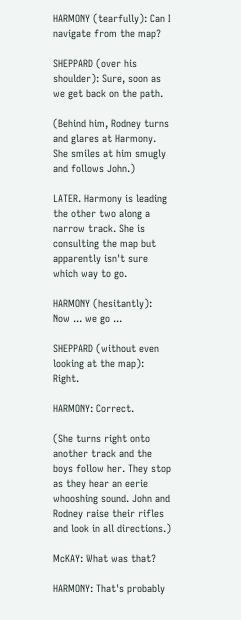HARMONY (tearfully): Can I navigate from the map?

SHEPPARD (over his shoulder): Sure, soon as we get back on the path.

(Behind him, Rodney turns and glares at Harmony. She smiles at him smugly and follows John.)

LATER. Harmony is leading the other two along a narrow track. She is consulting the map but apparently isn't sure which way to go.

HARMONY (hesitantly): Now ... we go ...

SHEPPARD (without even looking at the map): Right.

HARMONY: Correct.

(She turns right onto another track and the boys follow her. They stop as they hear an eerie whooshing sound. John and Rodney raise their rifles and look in all directions.)

McKAY: What was that?

HARMONY: That's probably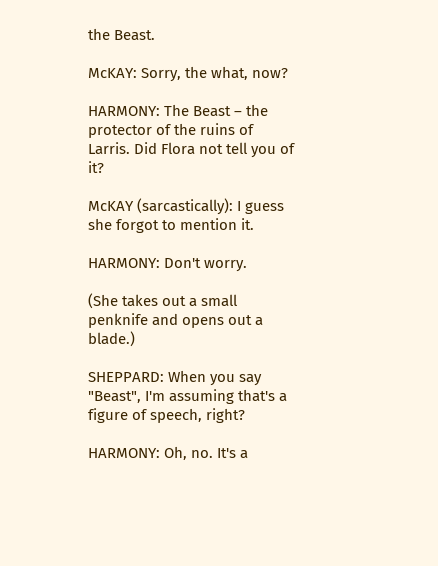the Beast.

McKAY: Sorry, the what, now?

HARMONY: The Beast – the protector of the ruins of Larris. Did Flora not tell you of it?

McKAY (sarcastically): I guess she forgot to mention it.

HARMONY: Don't worry.

(She takes out a small penknife and opens out a blade.)

SHEPPARD: When you say "Beast", I'm assuming that's a figure of speech, right?

HARMONY: Oh, no. It's a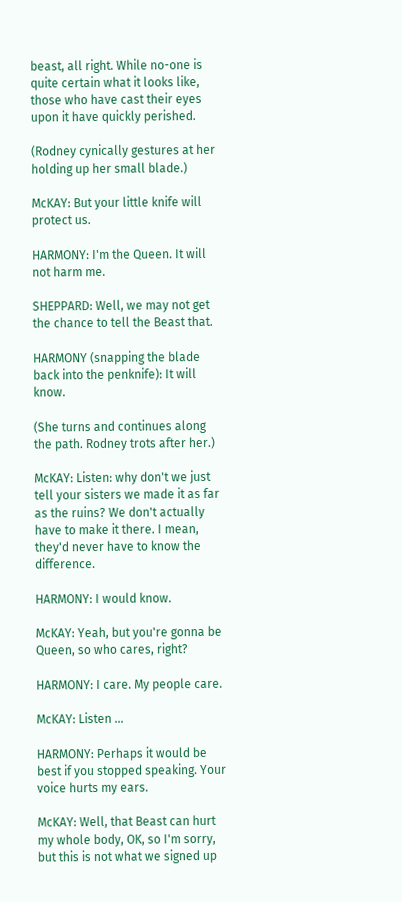beast, all right. While no-one is quite certain what it looks like, those who have cast their eyes upon it have quickly perished.

(Rodney cynically gestures at her holding up her small blade.)

McKAY: But your little knife will protect us.

HARMONY: I'm the Queen. It will not harm me.

SHEPPARD: Well, we may not get the chance to tell the Beast that.

HARMONY (snapping the blade back into the penknife): It will know.

(She turns and continues along the path. Rodney trots after her.)

McKAY: Listen: why don't we just tell your sisters we made it as far as the ruins? We don't actually have to make it there. I mean, they'd never have to know the difference.

HARMONY: I would know.

McKAY: Yeah, but you're gonna be Queen, so who cares, right?

HARMONY: I care. My people care.

McKAY: Listen ...

HARMONY: Perhaps it would be best if you stopped speaking. Your voice hurts my ears.

McKAY: Well, that Beast can hurt my whole body, OK, so I'm sorry, but this is not what we signed up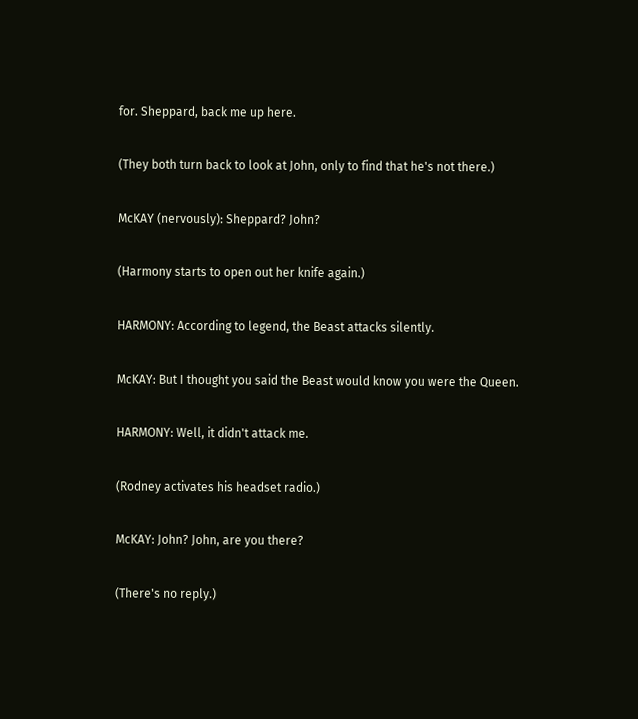for. Sheppard, back me up here.

(They both turn back to look at John, only to find that he's not there.)

McKAY (nervously): Sheppard? John?

(Harmony starts to open out her knife again.)

HARMONY: According to legend, the Beast attacks silently.

McKAY: But I thought you said the Beast would know you were the Queen.

HARMONY: Well, it didn't attack me.

(Rodney activates his headset radio.)

McKAY: John? John, are you there?

(There's no reply.)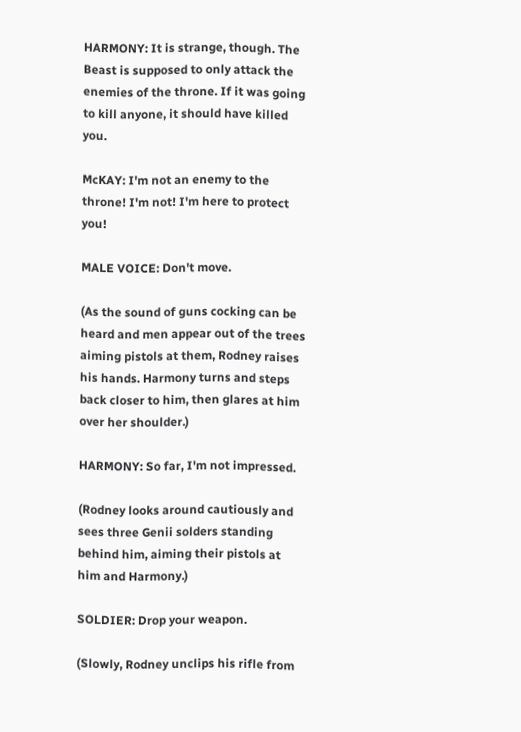HARMONY: It is strange, though. The Beast is supposed to only attack the enemies of the throne. If it was going to kill anyone, it should have killed you.

McKAY: I'm not an enemy to the throne! I'm not! I'm here to protect you!

MALE VOICE: Don't move.

(As the sound of guns cocking can be heard and men appear out of the trees aiming pistols at them, Rodney raises his hands. Harmony turns and steps back closer to him, then glares at him over her shoulder.)

HARMONY: So far, I'm not impressed.

(Rodney looks around cautiously and sees three Genii solders standing behind him, aiming their pistols at him and Harmony.)

SOLDIER: Drop your weapon.

(Slowly, Rodney unclips his rifle from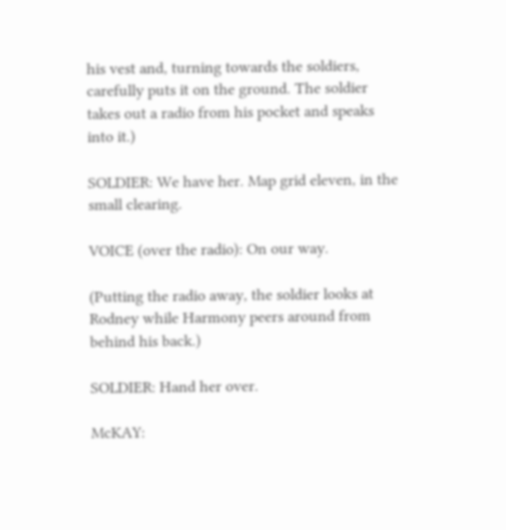his vest and, turning towards the soldiers, carefully puts it on the ground. The soldier takes out a radio from his pocket and speaks into it.)

SOLDIER: We have her. Map grid eleven, in the small clearing.

VOICE (over the radio): On our way.

(Putting the radio away, the soldier looks at Rodney while Harmony peers around from behind his back.)

SOLDIER: Hand her over.

McKAY: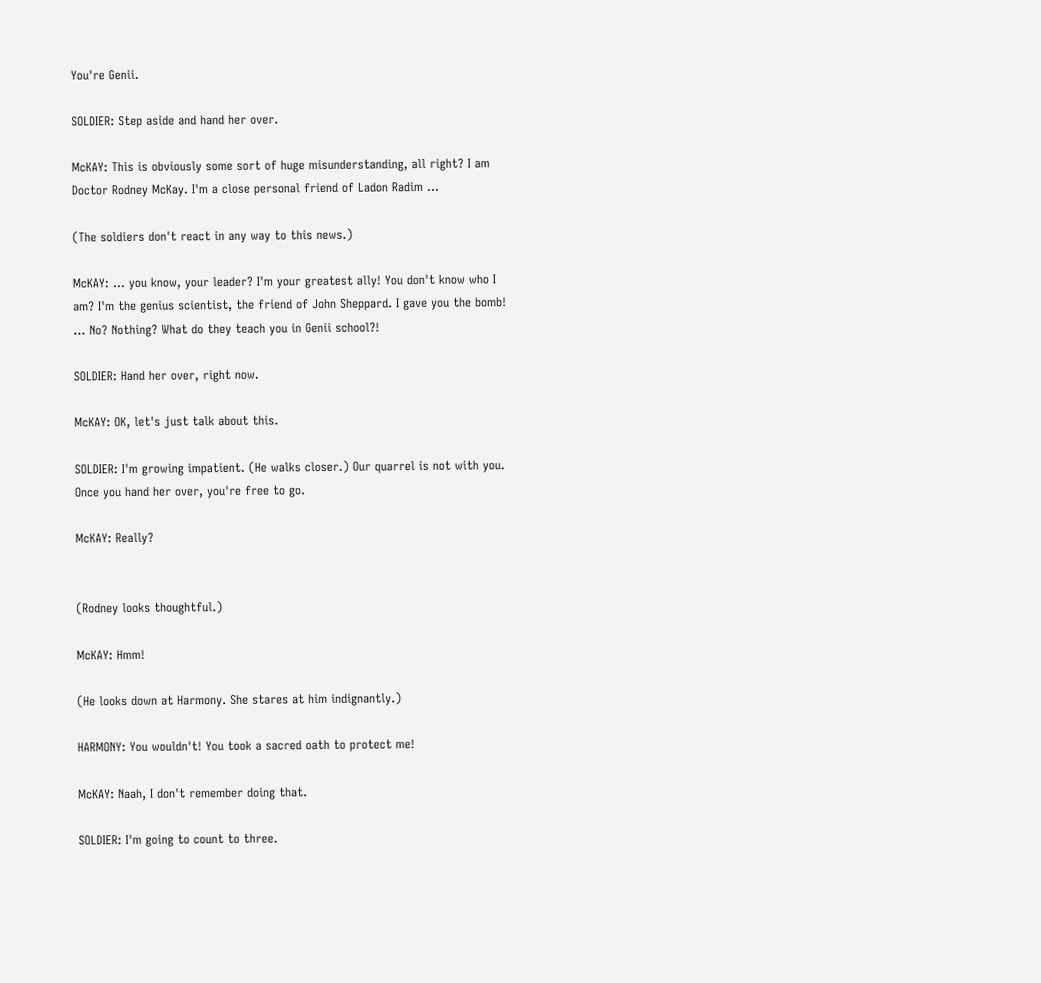You're Genii.

SOLDIER: Step aside and hand her over.

McKAY: This is obviously some sort of huge misunderstanding, all right? I am Doctor Rodney McKay. I'm a close personal friend of Ladon Radim ...

(The soldiers don't react in any way to this news.)

McKAY: ... you know, your leader? I'm your greatest ally! You don't know who I am? I'm the genius scientist, the friend of John Sheppard. I gave you the bomb! ... No? Nothing? What do they teach you in Genii school?!

SOLDIER: Hand her over, right now.

McKAY: OK, let's just talk about this.

SOLDIER: I'm growing impatient. (He walks closer.) Our quarrel is not with you. Once you hand her over, you're free to go.

McKAY: Really?


(Rodney looks thoughtful.)

McKAY: Hmm!

(He looks down at Harmony. She stares at him indignantly.)

HARMONY: You wouldn't! You took a sacred oath to protect me!

McKAY: Naah, I don't remember doing that.

SOLDIER: I'm going to count to three.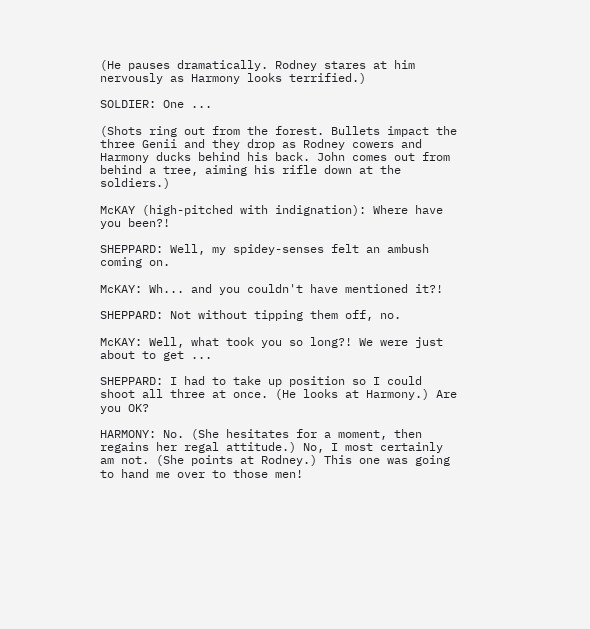(He pauses dramatically. Rodney stares at him nervously as Harmony looks terrified.)

SOLDIER: One ...

(Shots ring out from the forest. Bullets impact the three Genii and they drop as Rodney cowers and Harmony ducks behind his back. John comes out from behind a tree, aiming his rifle down at the soldiers.)

McKAY (high-pitched with indignation): Where have you been?!

SHEPPARD: Well, my spidey-senses felt an ambush coming on.

McKAY: Wh... and you couldn't have mentioned it?!

SHEPPARD: Not without tipping them off, no.

McKAY: Well, what took you so long?! We were just about to get ...

SHEPPARD: I had to take up position so I could shoot all three at once. (He looks at Harmony.) Are you OK?

HARMONY: No. (She hesitates for a moment, then regains her regal attitude.) No, I most certainly am not. (She points at Rodney.) This one was going to hand me over to those men!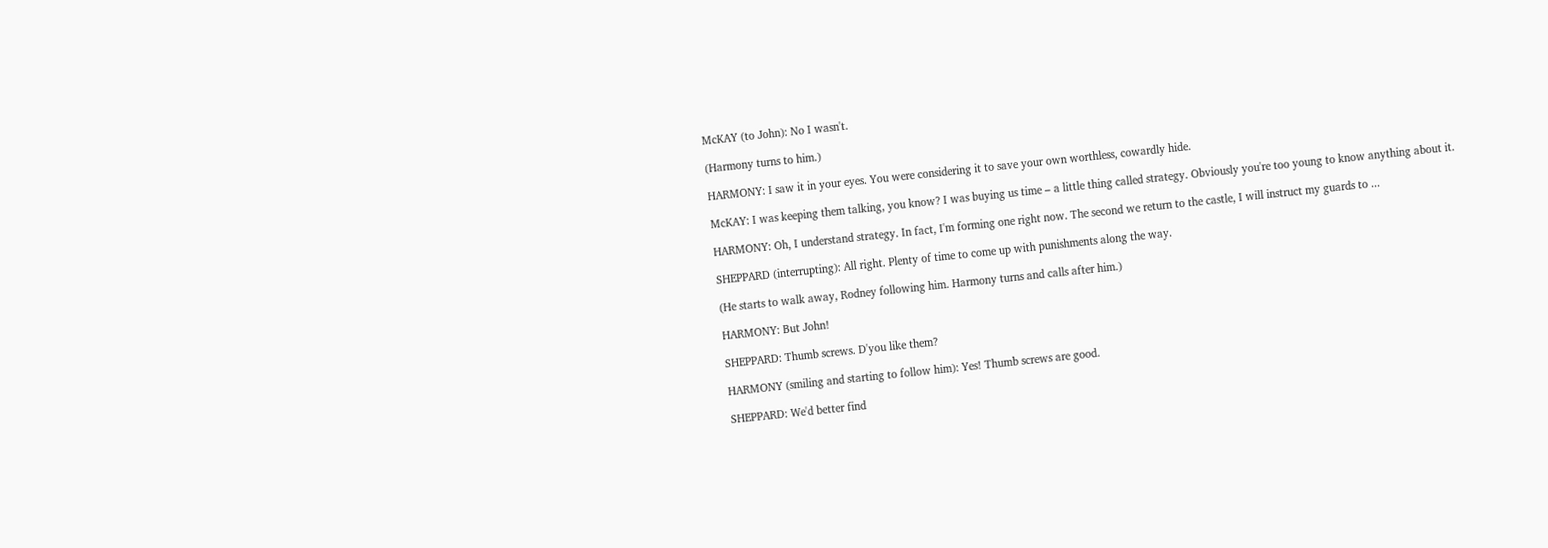McKAY (to John): No I wasn't.

(Harmony turns to him.)

HARMONY: I saw it in your eyes. You were considering it to save your own worthless, cowardly hide.

McKAY: I was keeping them talking, you know? I was buying us time – a little thing called strategy. Obviously you're too young to know anything about it.

HARMONY: Oh, I understand strategy. In fact, I'm forming one right now. The second we return to the castle, I will instruct my guards to ...

SHEPPARD (interrupting): All right. Plenty of time to come up with punishments along the way.

(He starts to walk away, Rodney following him. Harmony turns and calls after him.)

HARMONY: But John!

SHEPPARD: Thumb screws. D'you like them?

HARMONY (smiling and starting to follow him): Yes! Thumb screws are good.

SHEPPARD: We'd better find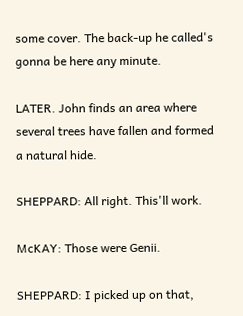some cover. The back-up he called's gonna be here any minute.

LATER. John finds an area where several trees have fallen and formed a natural hide.

SHEPPARD: All right. This'll work.

McKAY: Those were Genii.

SHEPPARD: I picked up on that,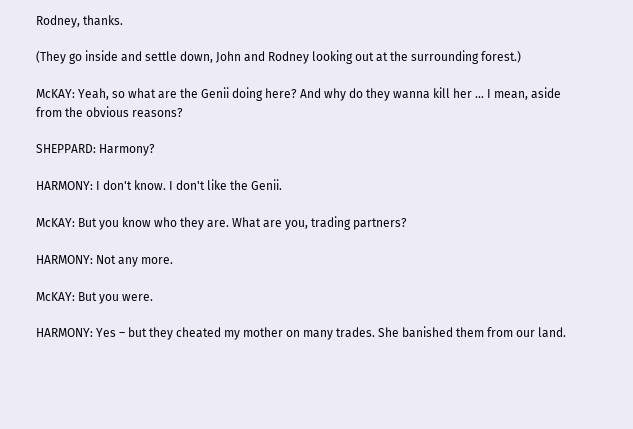Rodney, thanks.

(They go inside and settle down, John and Rodney looking out at the surrounding forest.)

McKAY: Yeah, so what are the Genii doing here? And why do they wanna kill her ... I mean, aside from the obvious reasons?

SHEPPARD: Harmony?

HARMONY: I don't know. I don't like the Genii.

McKAY: But you know who they are. What are you, trading partners?

HARMONY: Not any more.

McKAY: But you were.

HARMONY: Yes – but they cheated my mother on many trades. She banished them from our land.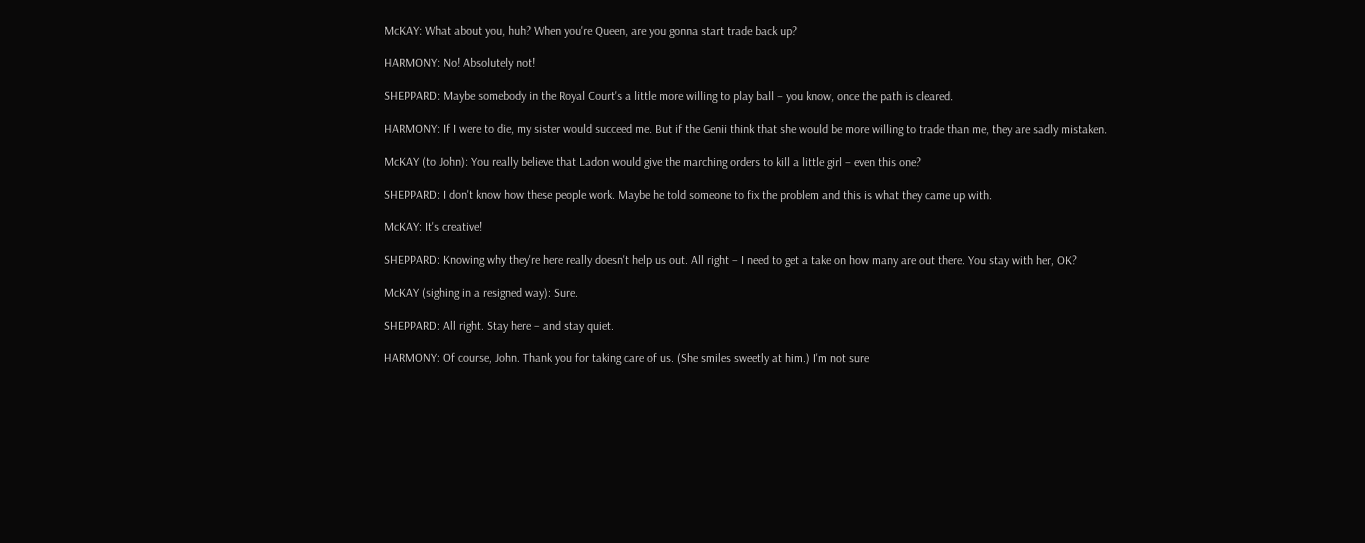McKAY: What about you, huh? When you're Queen, are you gonna start trade back up?

HARMONY: No! Absolutely not!

SHEPPARD: Maybe somebody in the Royal Court's a little more willing to play ball – you know, once the path is cleared.

HARMONY: If I were to die, my sister would succeed me. But if the Genii think that she would be more willing to trade than me, they are sadly mistaken.

McKAY (to John): You really believe that Ladon would give the marching orders to kill a little girl – even this one?

SHEPPARD: I don't know how these people work. Maybe he told someone to fix the problem and this is what they came up with.

McKAY: It's creative!

SHEPPARD: Knowing why they're here really doesn't help us out. All right – I need to get a take on how many are out there. You stay with her, OK?

McKAY (sighing in a resigned way): Sure.

SHEPPARD: All right. Stay here – and stay quiet.

HARMONY: Of course, John. Thank you for taking care of us. (She smiles sweetly at him.) I'm not sure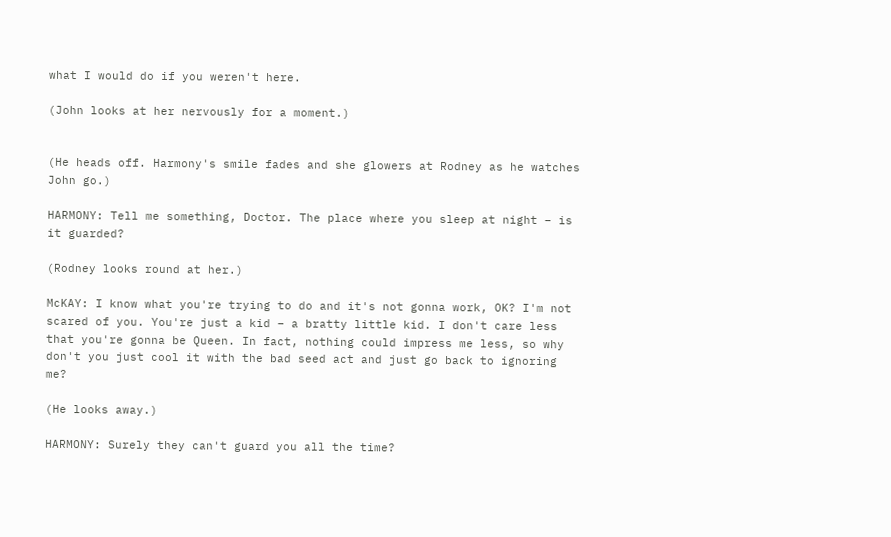what I would do if you weren't here.

(John looks at her nervously for a moment.)


(He heads off. Harmony's smile fades and she glowers at Rodney as he watches John go.)

HARMONY: Tell me something, Doctor. The place where you sleep at night – is it guarded?

(Rodney looks round at her.)

McKAY: I know what you're trying to do and it's not gonna work, OK? I'm not scared of you. You're just a kid – a bratty little kid. I don't care less that you're gonna be Queen. In fact, nothing could impress me less, so why don't you just cool it with the bad seed act and just go back to ignoring me?

(He looks away.)

HARMONY: Surely they can't guard you all the time?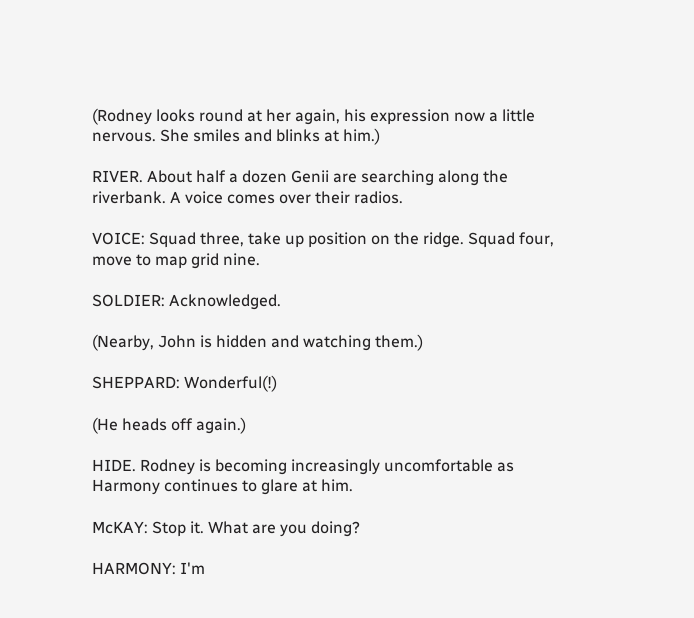(Rodney looks round at her again, his expression now a little nervous. She smiles and blinks at him.)

RIVER. About half a dozen Genii are searching along the riverbank. A voice comes over their radios.

VOICE: Squad three, take up position on the ridge. Squad four, move to map grid nine.

SOLDIER: Acknowledged.

(Nearby, John is hidden and watching them.)

SHEPPARD: Wonderful(!)

(He heads off again.)

HIDE. Rodney is becoming increasingly uncomfortable as Harmony continues to glare at him.

McKAY: Stop it. What are you doing?

HARMONY: I'm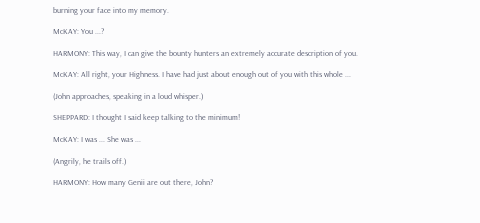burning your face into my memory.

McKAY: You ...?

HARMONY: This way, I can give the bounty hunters an extremely accurate description of you.

McKAY: All right, your Highness. I have had just about enough out of you with this whole ...

(John approaches, speaking in a loud whisper.)

SHEPPARD: I thought I said keep talking to the minimum!

McKAY: I was ... She was ...

(Angrily, he trails off.)

HARMONY: How many Genii are out there, John?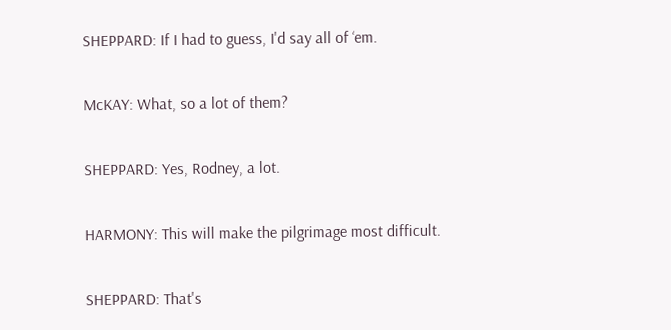SHEPPARD: If I had to guess, I'd say all of ‘em.

McKAY: What, so a lot of them?

SHEPPARD: Yes, Rodney, a lot.

HARMONY: This will make the pilgrimage most difficult.

SHEPPARD: That's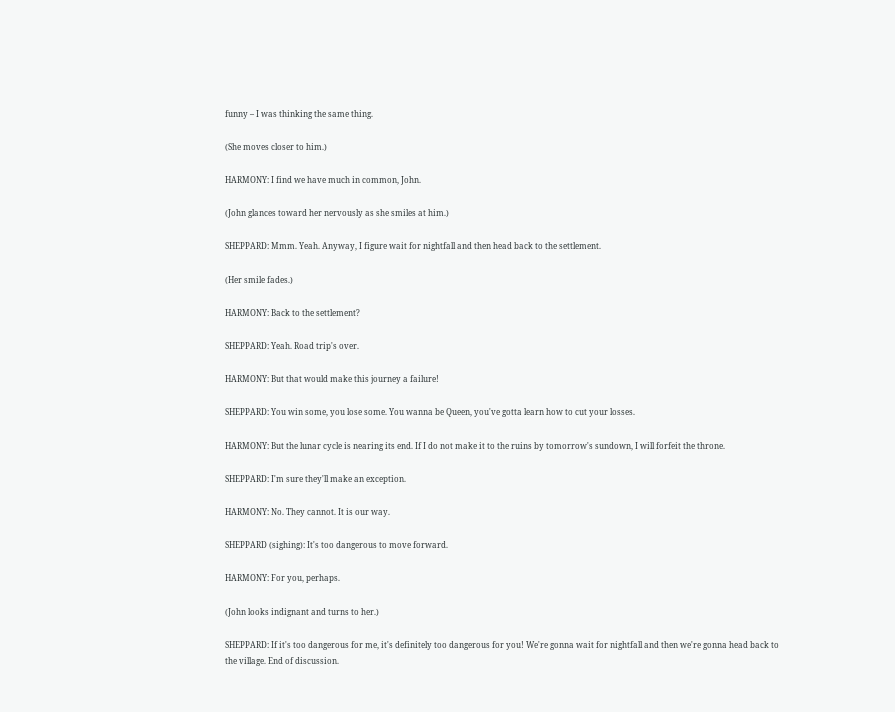funny – I was thinking the same thing.

(She moves closer to him.)

HARMONY: I find we have much in common, John.

(John glances toward her nervously as she smiles at him.)

SHEPPARD: Mmm. Yeah. Anyway, I figure wait for nightfall and then head back to the settlement.

(Her smile fades.)

HARMONY: Back to the settlement?

SHEPPARD: Yeah. Road trip's over.

HARMONY: But that would make this journey a failure!

SHEPPARD: You win some, you lose some. You wanna be Queen, you've gotta learn how to cut your losses.

HARMONY: But the lunar cycle is nearing its end. If I do not make it to the ruins by tomorrow's sundown, I will forfeit the throne.

SHEPPARD: I'm sure they'll make an exception.

HARMONY: No. They cannot. It is our way.

SHEPPARD (sighing): It's too dangerous to move forward.

HARMONY: For you, perhaps.

(John looks indignant and turns to her.)

SHEPPARD: If it's too dangerous for me, it's definitely too dangerous for you! We're gonna wait for nightfall and then we're gonna head back to the village. End of discussion.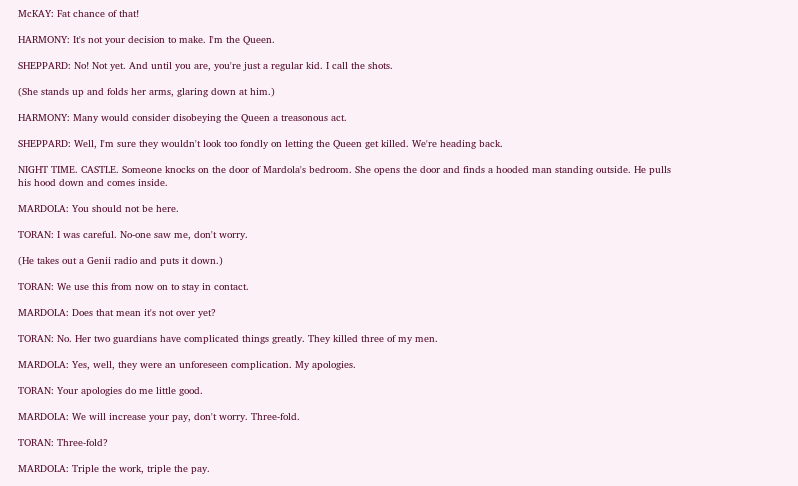McKAY: Fat chance of that!

HARMONY: It's not your decision to make. I'm the Queen.

SHEPPARD: No! Not yet. And until you are, you're just a regular kid. I call the shots.

(She stands up and folds her arms, glaring down at him.)

HARMONY: Many would consider disobeying the Queen a treasonous act.

SHEPPARD: Well, I'm sure they wouldn't look too fondly on letting the Queen get killed. We're heading back.

NIGHT TIME. CASTLE. Someone knocks on the door of Mardola's bedroom. She opens the door and finds a hooded man standing outside. He pulls his hood down and comes inside.

MARDOLA: You should not be here.

TORAN: I was careful. No-one saw me, don't worry.

(He takes out a Genii radio and puts it down.)

TORAN: We use this from now on to stay in contact.

MARDOLA: Does that mean it's not over yet?

TORAN: No. Her two guardians have complicated things greatly. They killed three of my men.

MARDOLA: Yes, well, they were an unforeseen complication. My apologies.

TORAN: Your apologies do me little good.

MARDOLA: We will increase your pay, don't worry. Three-fold.

TORAN: Three-fold?

MARDOLA: Triple the work, triple the pay.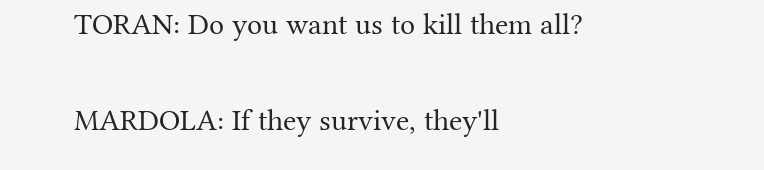TORAN: Do you want us to kill them all?

MARDOLA: If they survive, they'll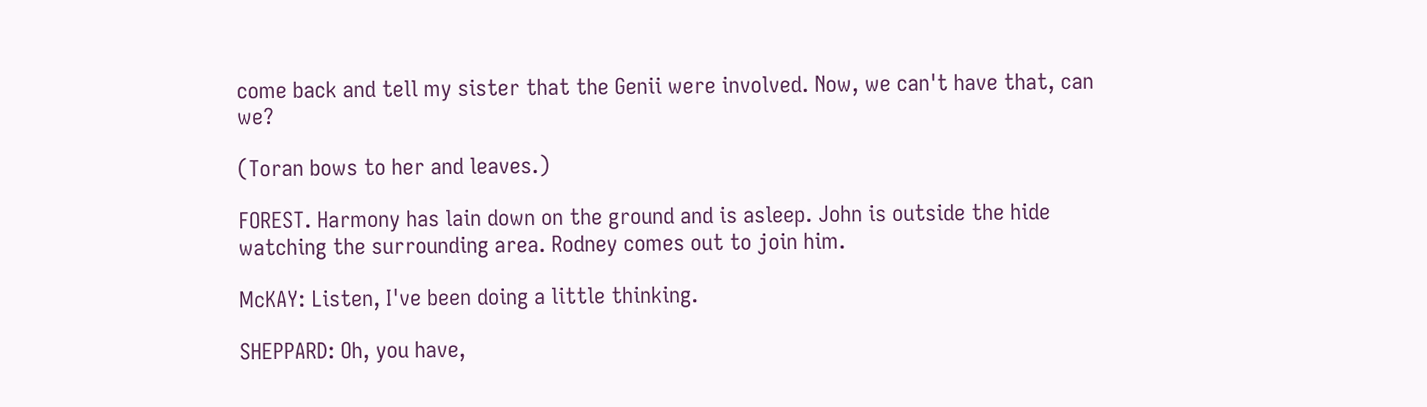come back and tell my sister that the Genii were involved. Now, we can't have that, can we?

(Toran bows to her and leaves.)

FOREST. Harmony has lain down on the ground and is asleep. John is outside the hide watching the surrounding area. Rodney comes out to join him.

McKAY: Listen, I've been doing a little thinking.

SHEPPARD: Oh, you have,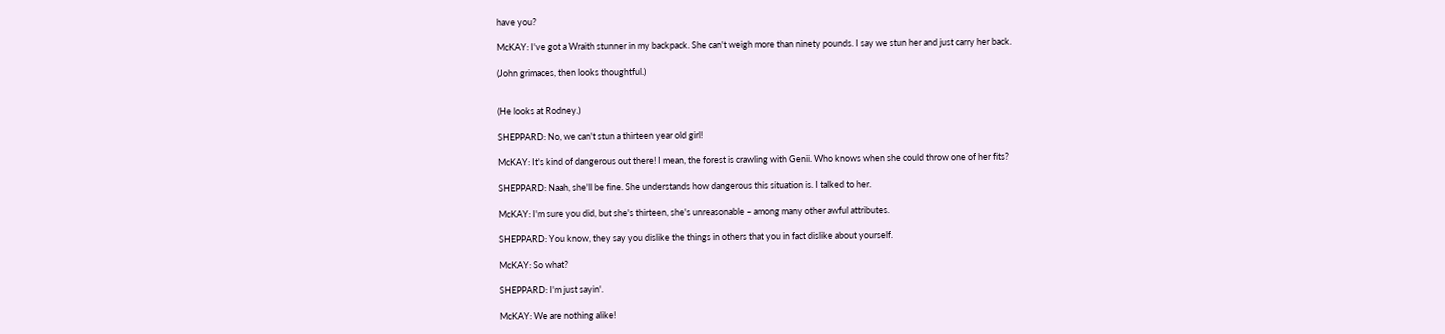have you?

McKAY: I've got a Wraith stunner in my backpack. She can't weigh more than ninety pounds. I say we stun her and just carry her back.

(John grimaces, then looks thoughtful.)


(He looks at Rodney.)

SHEPPARD: No, we can't stun a thirteen year old girl!

McKAY: It's kind of dangerous out there! I mean, the forest is crawling with Genii. Who knows when she could throw one of her fits?

SHEPPARD: Naah, she'll be fine. She understands how dangerous this situation is. I talked to her.

McKAY: I'm sure you did, but she's thirteen, she's unreasonable – among many other awful attributes.

SHEPPARD: You know, they say you dislike the things in others that you in fact dislike about yourself.

McKAY: So what?

SHEPPARD: I'm just sayin'.

McKAY: We are nothing alike!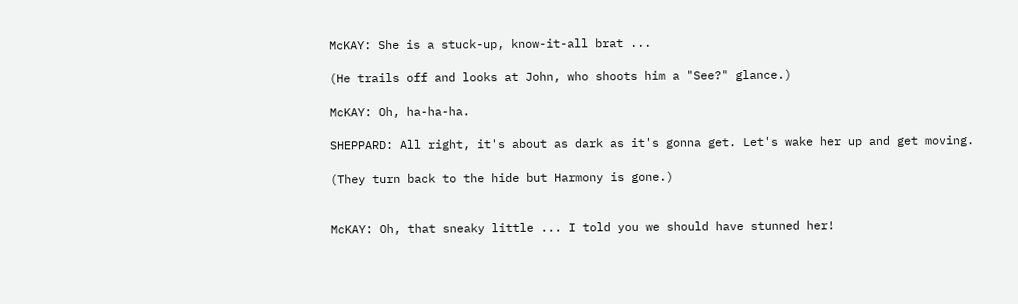McKAY: She is a stuck-up, know-it-all brat ...

(He trails off and looks at John, who shoots him a "See?" glance.)

McKAY: Oh, ha-ha-ha.

SHEPPARD: All right, it's about as dark as it's gonna get. Let's wake her up and get moving.

(They turn back to the hide but Harmony is gone.)


McKAY: Oh, that sneaky little ... I told you we should have stunned her!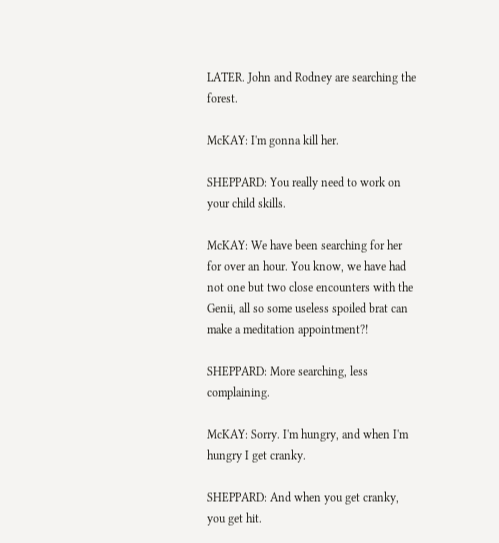LATER. John and Rodney are searching the forest.

McKAY: I'm gonna kill her.

SHEPPARD: You really need to work on your child skills.

McKAY: We have been searching for her for over an hour. You know, we have had not one but two close encounters with the Genii, all so some useless spoiled brat can make a meditation appointment?!

SHEPPARD: More searching, less complaining.

McKAY: Sorry. I'm hungry, and when I'm hungry I get cranky.

SHEPPARD: And when you get cranky, you get hit.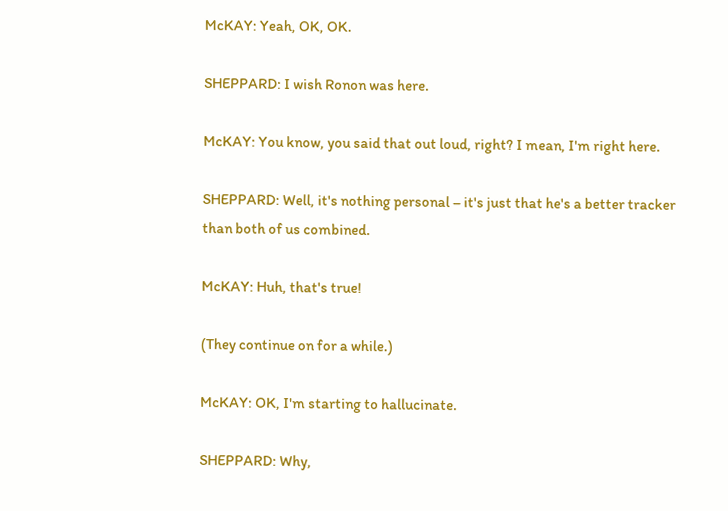McKAY: Yeah, OK, OK.

SHEPPARD: I wish Ronon was here.

McKAY: You know, you said that out loud, right? I mean, I'm right here.

SHEPPARD: Well, it's nothing personal – it's just that he's a better tracker than both of us combined.

McKAY: Huh, that's true!

(They continue on for a while.)

McKAY: OK, I'm starting to hallucinate.

SHEPPARD: Why,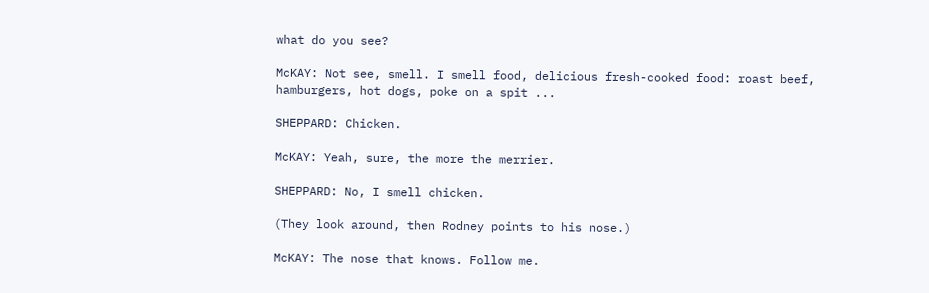what do you see?

McKAY: Not see, smell. I smell food, delicious fresh-cooked food: roast beef, hamburgers, hot dogs, poke on a spit ...

SHEPPARD: Chicken.

McKAY: Yeah, sure, the more the merrier.

SHEPPARD: No, I smell chicken.

(They look around, then Rodney points to his nose.)

McKAY: The nose that knows. Follow me.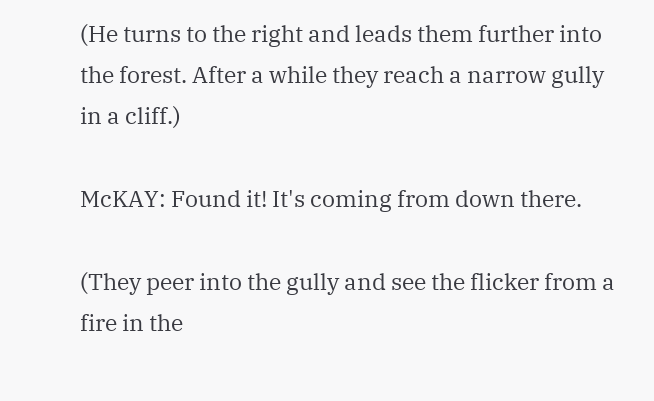(He turns to the right and leads them further into the forest. After a while they reach a narrow gully in a cliff.)

McKAY: Found it! It's coming from down there.

(They peer into the gully and see the flicker from a fire in the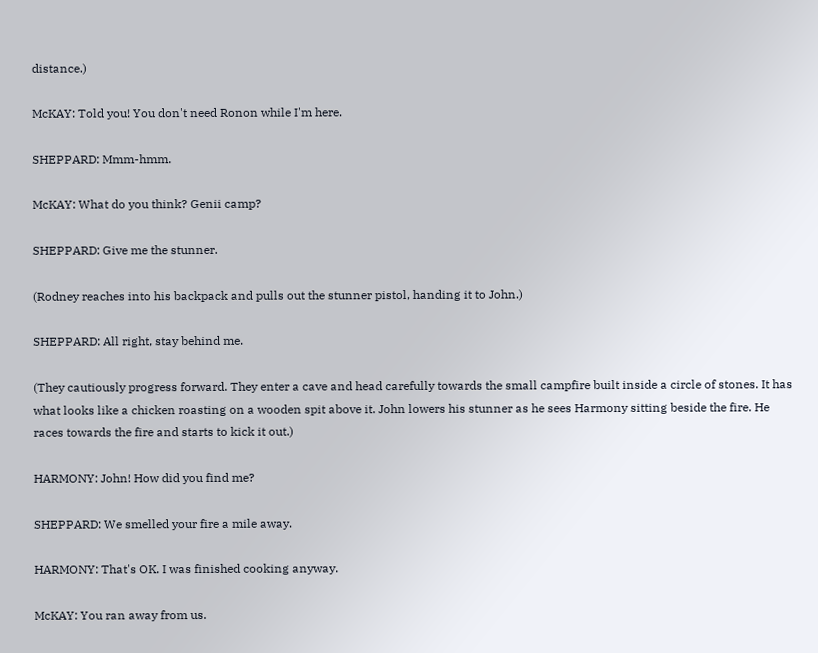distance.)

McKAY: Told you! You don't need Ronon while I'm here.

SHEPPARD: Mmm-hmm.

McKAY: What do you think? Genii camp?

SHEPPARD: Give me the stunner.

(Rodney reaches into his backpack and pulls out the stunner pistol, handing it to John.)

SHEPPARD: All right, stay behind me.

(They cautiously progress forward. They enter a cave and head carefully towards the small campfire built inside a circle of stones. It has what looks like a chicken roasting on a wooden spit above it. John lowers his stunner as he sees Harmony sitting beside the fire. He races towards the fire and starts to kick it out.)

HARMONY: John! How did you find me?

SHEPPARD: We smelled your fire a mile away.

HARMONY: That's OK. I was finished cooking anyway.

McKAY: You ran away from us.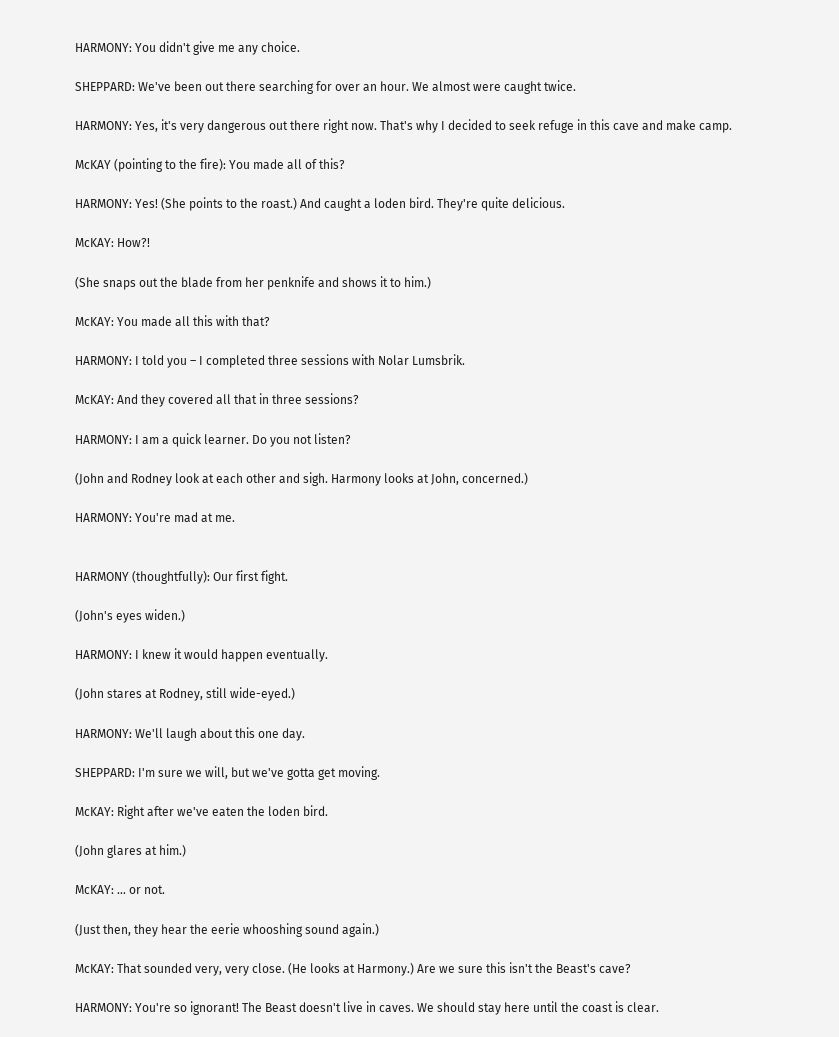HARMONY: You didn't give me any choice.

SHEPPARD: We've been out there searching for over an hour. We almost were caught twice.

HARMONY: Yes, it's very dangerous out there right now. That's why I decided to seek refuge in this cave and make camp.

McKAY (pointing to the fire): You made all of this?

HARMONY: Yes! (She points to the roast.) And caught a loden bird. They're quite delicious.

McKAY: How?!

(She snaps out the blade from her penknife and shows it to him.)

McKAY: You made all this with that?

HARMONY: I told you – I completed three sessions with Nolar Lumsbrik.

McKAY: And they covered all that in three sessions?

HARMONY: I am a quick learner. Do you not listen?

(John and Rodney look at each other and sigh. Harmony looks at John, concerned.)

HARMONY: You're mad at me.


HARMONY (thoughtfully): Our first fight.

(John's eyes widen.)

HARMONY: I knew it would happen eventually.

(John stares at Rodney, still wide-eyed.)

HARMONY: We'll laugh about this one day.

SHEPPARD: I'm sure we will, but we've gotta get moving.

McKAY: Right after we've eaten the loden bird.

(John glares at him.)

McKAY: ... or not.

(Just then, they hear the eerie whooshing sound again.)

McKAY: That sounded very, very close. (He looks at Harmony.) Are we sure this isn't the Beast's cave?

HARMONY: You're so ignorant! The Beast doesn't live in caves. We should stay here until the coast is clear.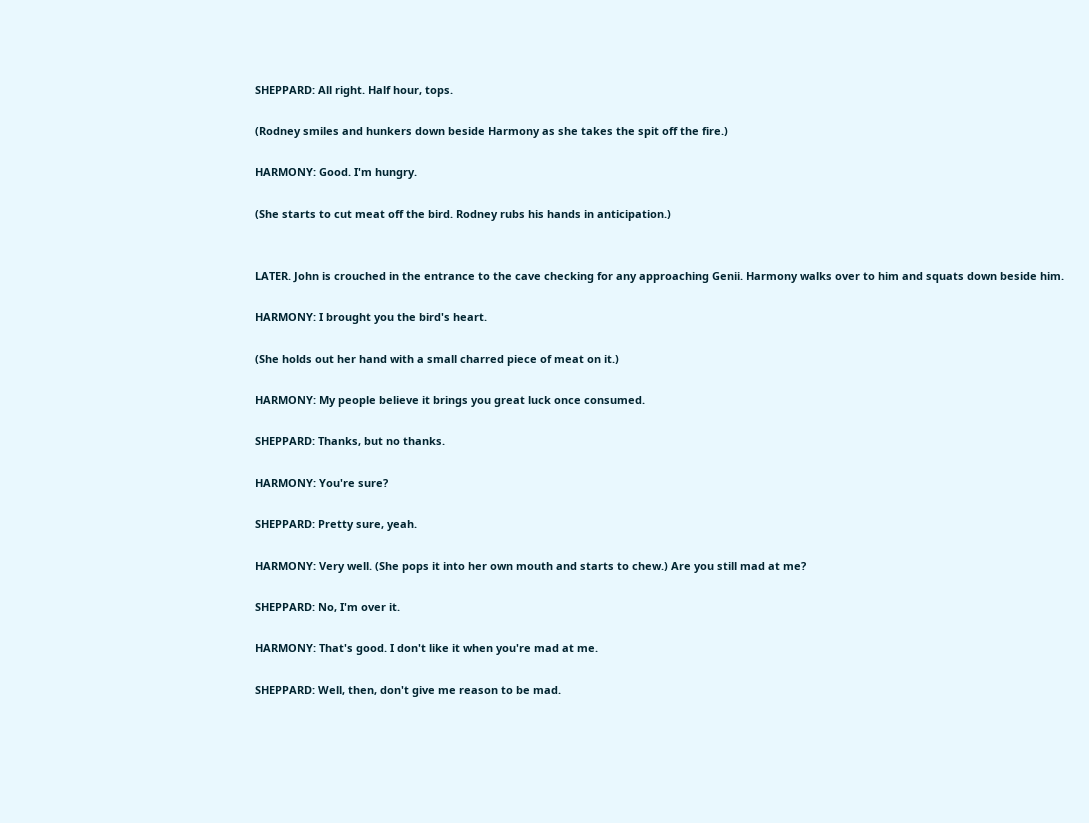SHEPPARD: All right. Half hour, tops.

(Rodney smiles and hunkers down beside Harmony as she takes the spit off the fire.)

HARMONY: Good. I'm hungry.

(She starts to cut meat off the bird. Rodney rubs his hands in anticipation.)


LATER. John is crouched in the entrance to the cave checking for any approaching Genii. Harmony walks over to him and squats down beside him.

HARMONY: I brought you the bird's heart.

(She holds out her hand with a small charred piece of meat on it.)

HARMONY: My people believe it brings you great luck once consumed.

SHEPPARD: Thanks, but no thanks.

HARMONY: You're sure?

SHEPPARD: Pretty sure, yeah.

HARMONY: Very well. (She pops it into her own mouth and starts to chew.) Are you still mad at me?

SHEPPARD: No, I'm over it.

HARMONY: That's good. I don't like it when you're mad at me.

SHEPPARD: Well, then, don't give me reason to be mad.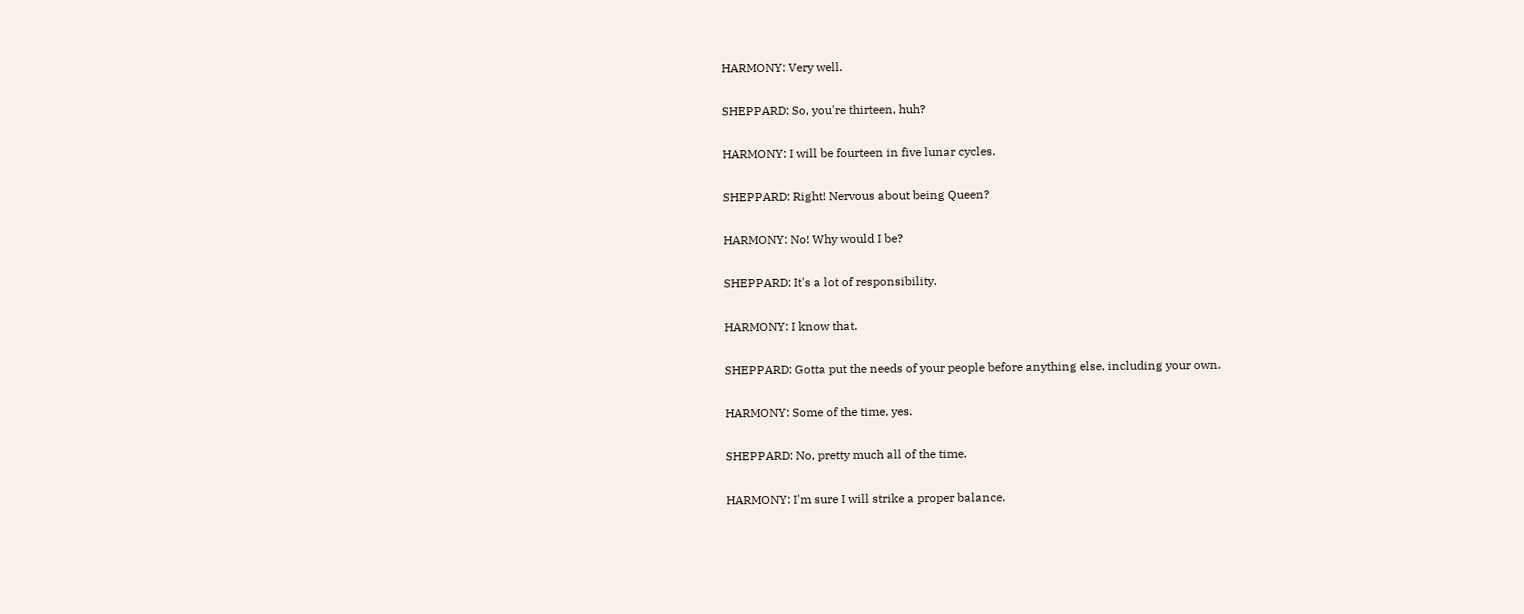HARMONY: Very well.

SHEPPARD: So, you're thirteen, huh?

HARMONY: I will be fourteen in five lunar cycles.

SHEPPARD: Right! Nervous about being Queen?

HARMONY: No! Why would I be?

SHEPPARD: It's a lot of responsibility.

HARMONY: I know that.

SHEPPARD: Gotta put the needs of your people before anything else, including your own.

HARMONY: Some of the time, yes.

SHEPPARD: No, pretty much all of the time.

HARMONY: I'm sure I will strike a proper balance.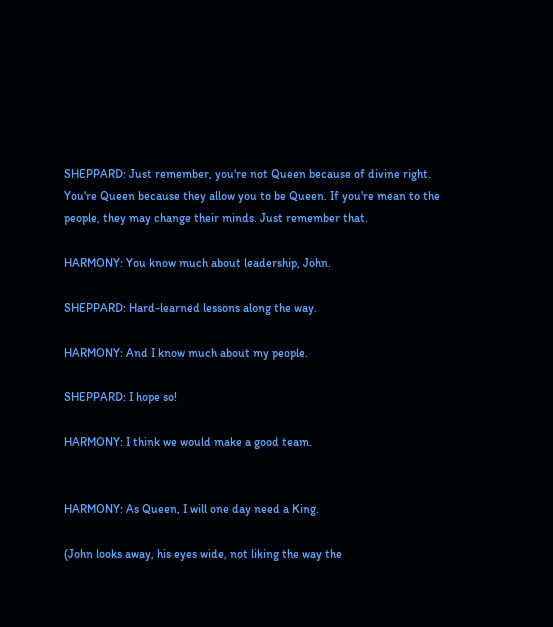SHEPPARD: Just remember, you're not Queen because of divine right. You're Queen because they allow you to be Queen. If you're mean to the people, they may change their minds. Just remember that.

HARMONY: You know much about leadership, John.

SHEPPARD: Hard-learned lessons along the way.

HARMONY: And I know much about my people.

SHEPPARD: I hope so!

HARMONY: I think we would make a good team.


HARMONY: As Queen, I will one day need a King.

(John looks away, his eyes wide, not liking the way the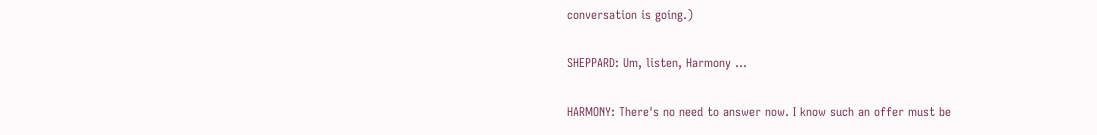conversation is going.)

SHEPPARD: Um, listen, Harmony ...

HARMONY: There's no need to answer now. I know such an offer must be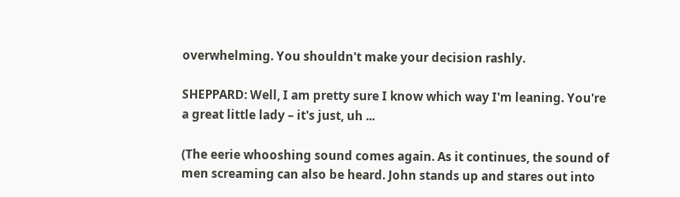overwhelming. You shouldn't make your decision rashly.

SHEPPARD: Well, I am pretty sure I know which way I'm leaning. You're a great little lady – it's just, uh ...

(The eerie whooshing sound comes again. As it continues, the sound of men screaming can also be heard. John stands up and stares out into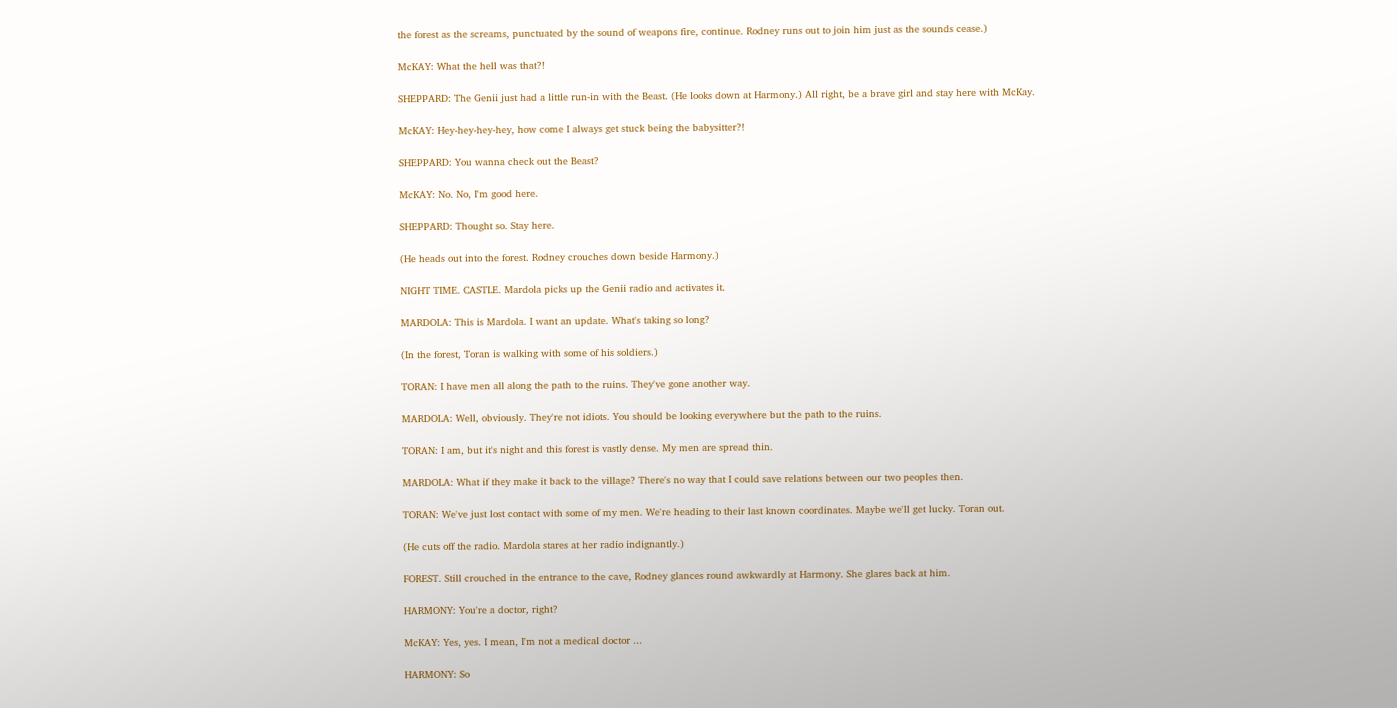the forest as the screams, punctuated by the sound of weapons fire, continue. Rodney runs out to join him just as the sounds cease.)

McKAY: What the hell was that?!

SHEPPARD: The Genii just had a little run-in with the Beast. (He looks down at Harmony.) All right, be a brave girl and stay here with McKay.

McKAY: Hey-hey-hey-hey, how come I always get stuck being the babysitter?!

SHEPPARD: You wanna check out the Beast?

McKAY: No. No, I'm good here.

SHEPPARD: Thought so. Stay here.

(He heads out into the forest. Rodney crouches down beside Harmony.)

NIGHT TIME. CASTLE. Mardola picks up the Genii radio and activates it.

MARDOLA: This is Mardola. I want an update. What's taking so long?

(In the forest, Toran is walking with some of his soldiers.)

TORAN: I have men all along the path to the ruins. They've gone another way.

MARDOLA: Well, obviously. They're not idiots. You should be looking everywhere but the path to the ruins.

TORAN: I am, but it's night and this forest is vastly dense. My men are spread thin.

MARDOLA: What if they make it back to the village? There's no way that I could save relations between our two peoples then.

TORAN: We've just lost contact with some of my men. We're heading to their last known coordinates. Maybe we'll get lucky. Toran out.

(He cuts off the radio. Mardola stares at her radio indignantly.)

FOREST. Still crouched in the entrance to the cave, Rodney glances round awkwardly at Harmony. She glares back at him.

HARMONY: You're a doctor, right?

McKAY: Yes, yes. I mean, I'm not a medical doctor ...

HARMONY: So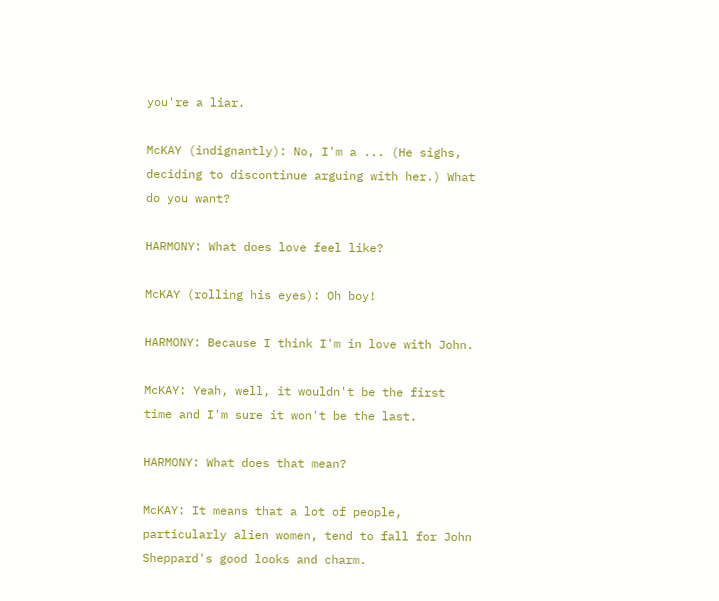you're a liar.

McKAY (indignantly): No, I'm a ... (He sighs, deciding to discontinue arguing with her.) What do you want?

HARMONY: What does love feel like?

McKAY (rolling his eyes): Oh boy!

HARMONY: Because I think I'm in love with John.

McKAY: Yeah, well, it wouldn't be the first time and I'm sure it won't be the last.

HARMONY: What does that mean?

McKAY: It means that a lot of people, particularly alien women, tend to fall for John Sheppard's good looks and charm.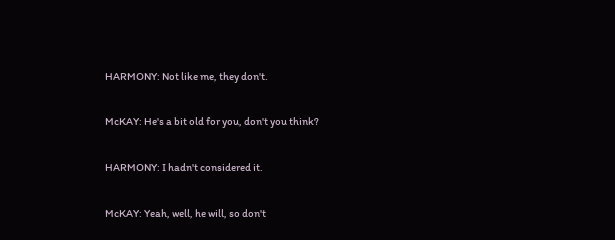HARMONY: Not like me, they don't.

McKAY: He's a bit old for you, don't you think?

HARMONY: I hadn't considered it.

McKAY: Yeah, well, he will, so don't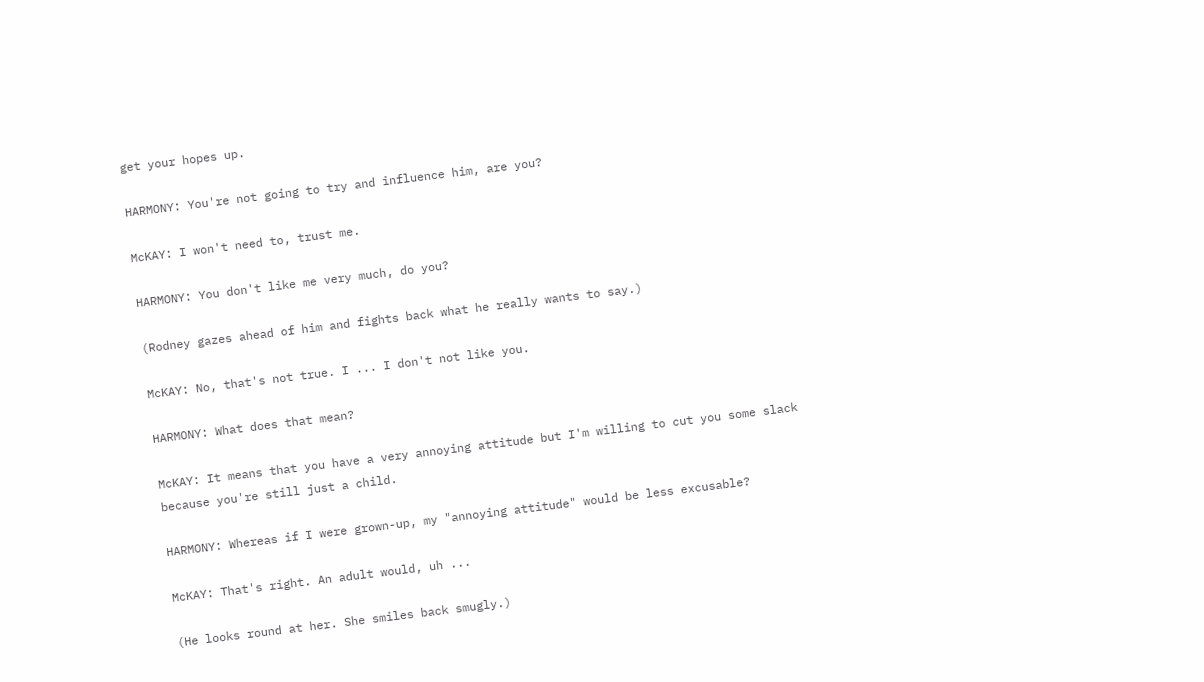get your hopes up.

HARMONY: You're not going to try and influence him, are you?

McKAY: I won't need to, trust me.

HARMONY: You don't like me very much, do you?

(Rodney gazes ahead of him and fights back what he really wants to say.)

McKAY: No, that's not true. I ... I don't not like you.

HARMONY: What does that mean?

McKAY: It means that you have a very annoying attitude but I'm willing to cut you some slack because you're still just a child.

HARMONY: Whereas if I were grown-up, my "annoying attitude" would be less excusable?

McKAY: That's right. An adult would, uh ...

(He looks round at her. She smiles back smugly.)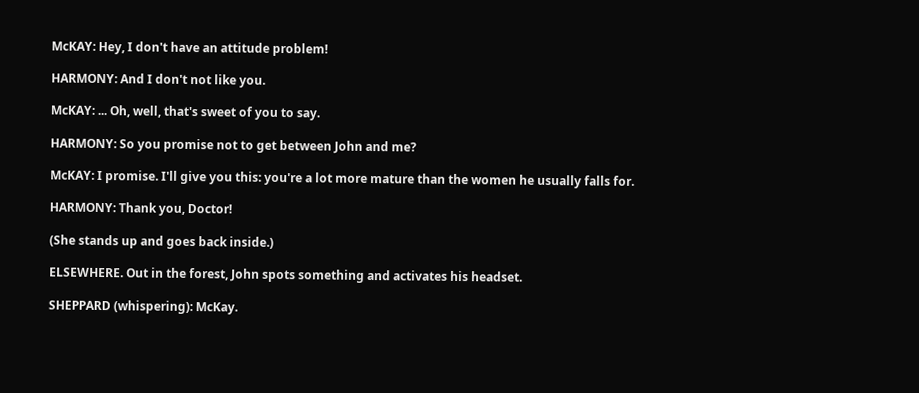McKAY: Hey, I don't have an attitude problem!

HARMONY: And I don't not like you.

McKAY: ... Oh, well, that's sweet of you to say.

HARMONY: So you promise not to get between John and me?

McKAY: I promise. I'll give you this: you're a lot more mature than the women he usually falls for.

HARMONY: Thank you, Doctor!

(She stands up and goes back inside.)

ELSEWHERE. Out in the forest, John spots something and activates his headset.

SHEPPARD (whispering): McKay.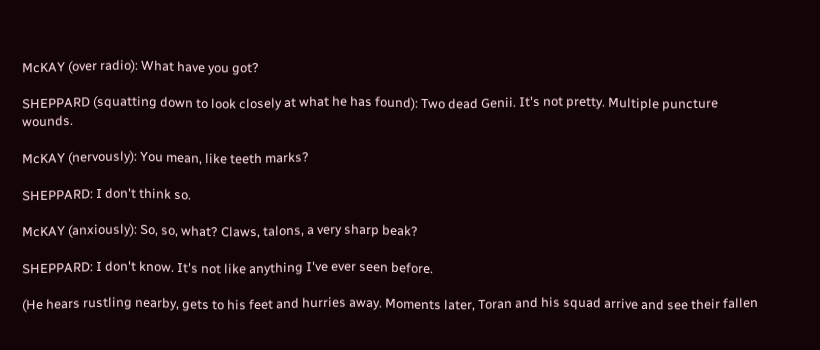McKAY (over radio): What have you got?

SHEPPARD (squatting down to look closely at what he has found): Two dead Genii. It's not pretty. Multiple puncture wounds.

McKAY (nervously): You mean, like teeth marks?

SHEPPARD: I don't think so.

McKAY (anxiously): So, so, what? Claws, talons, a very sharp beak?

SHEPPARD: I don't know. It's not like anything I've ever seen before.

(He hears rustling nearby, gets to his feet and hurries away. Moments later, Toran and his squad arrive and see their fallen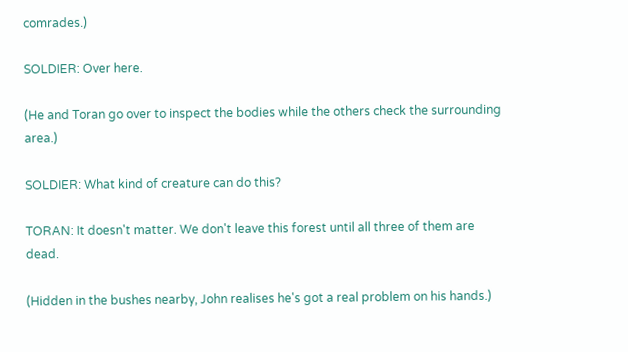comrades.)

SOLDIER: Over here.

(He and Toran go over to inspect the bodies while the others check the surrounding area.)

SOLDIER: What kind of creature can do this?

TORAN: It doesn't matter. We don't leave this forest until all three of them are dead.

(Hidden in the bushes nearby, John realises he's got a real problem on his hands.)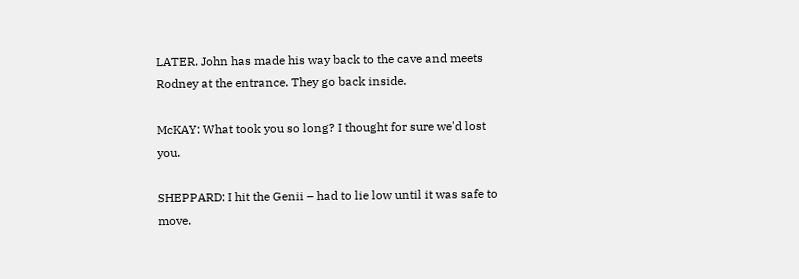LATER. John has made his way back to the cave and meets Rodney at the entrance. They go back inside.

McKAY: What took you so long? I thought for sure we'd lost you.

SHEPPARD: I hit the Genii – had to lie low until it was safe to move.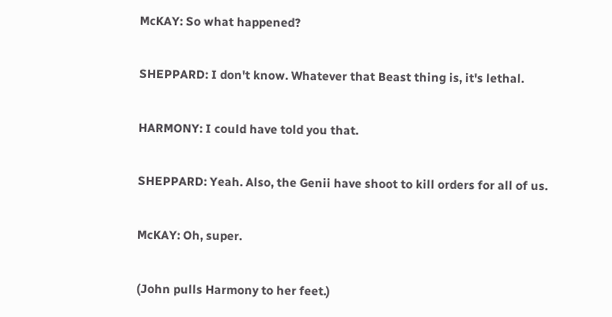McKAY: So what happened?

SHEPPARD: I don't know. Whatever that Beast thing is, it's lethal.

HARMONY: I could have told you that.

SHEPPARD: Yeah. Also, the Genii have shoot to kill orders for all of us.

McKAY: Oh, super.

(John pulls Harmony to her feet.)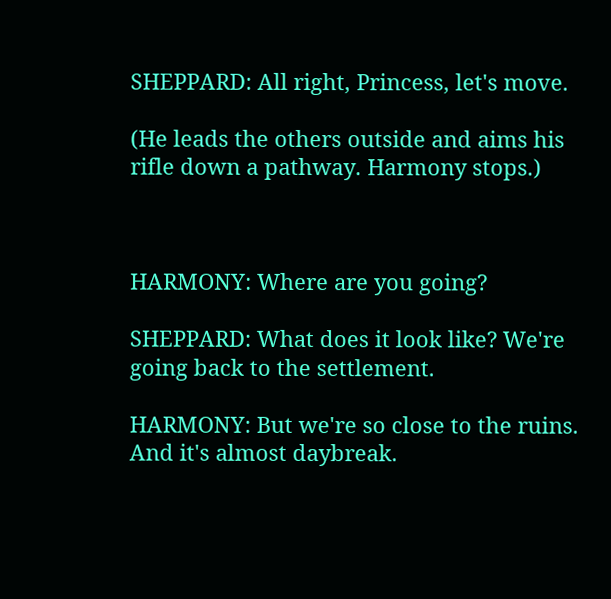SHEPPARD: All right, Princess, let's move.

(He leads the others outside and aims his rifle down a pathway. Harmony stops.)



HARMONY: Where are you going?

SHEPPARD: What does it look like? We're going back to the settlement.

HARMONY: But we're so close to the ruins. And it's almost daybreak.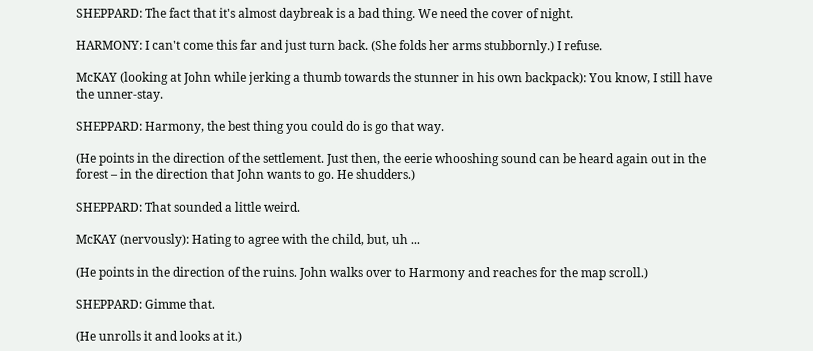SHEPPARD: The fact that it's almost daybreak is a bad thing. We need the cover of night.

HARMONY: I can't come this far and just turn back. (She folds her arms stubbornly.) I refuse.

McKAY (looking at John while jerking a thumb towards the stunner in his own backpack): You know, I still have the unner-stay.

SHEPPARD: Harmony, the best thing you could do is go that way.

(He points in the direction of the settlement. Just then, the eerie whooshing sound can be heard again out in the forest – in the direction that John wants to go. He shudders.)

SHEPPARD: That sounded a little weird.

McKAY (nervously): Hating to agree with the child, but, uh ...

(He points in the direction of the ruins. John walks over to Harmony and reaches for the map scroll.)

SHEPPARD: Gimme that.

(He unrolls it and looks at it.)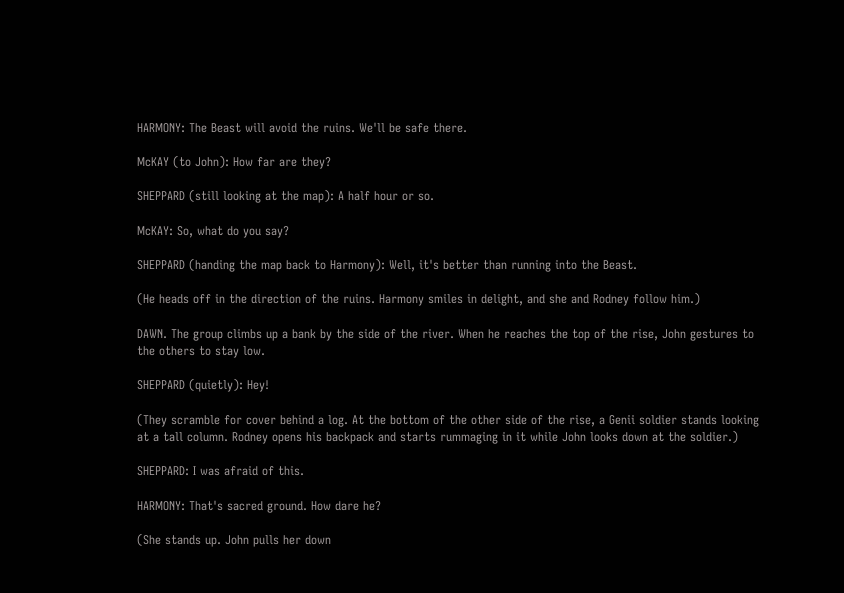HARMONY: The Beast will avoid the ruins. We'll be safe there.

McKAY (to John): How far are they?

SHEPPARD (still looking at the map): A half hour or so.

McKAY: So, what do you say?

SHEPPARD (handing the map back to Harmony): Well, it's better than running into the Beast.

(He heads off in the direction of the ruins. Harmony smiles in delight, and she and Rodney follow him.)

DAWN. The group climbs up a bank by the side of the river. When he reaches the top of the rise, John gestures to the others to stay low.

SHEPPARD (quietly): Hey!

(They scramble for cover behind a log. At the bottom of the other side of the rise, a Genii soldier stands looking at a tall column. Rodney opens his backpack and starts rummaging in it while John looks down at the soldier.)

SHEPPARD: I was afraid of this.

HARMONY: That's sacred ground. How dare he?

(She stands up. John pulls her down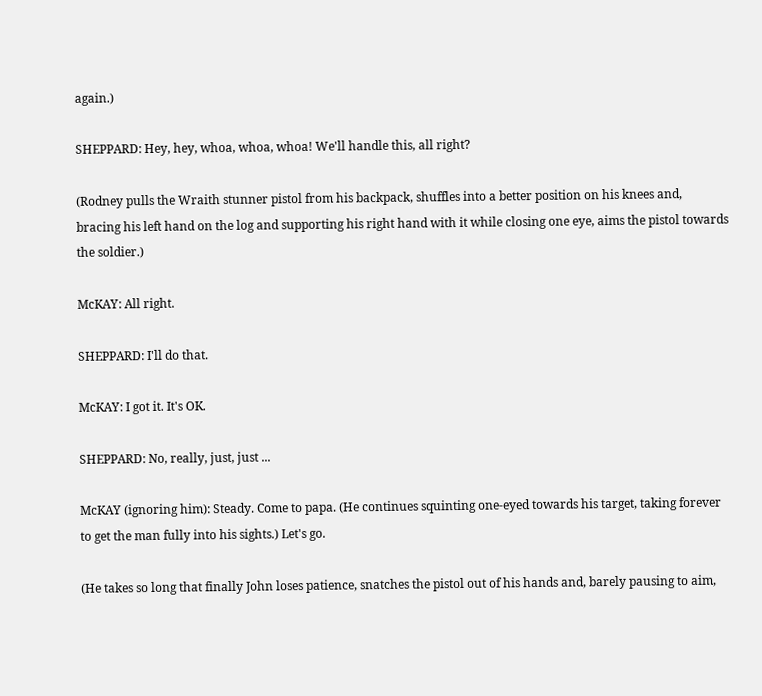again.)

SHEPPARD: Hey, hey, whoa, whoa, whoa! We'll handle this, all right?

(Rodney pulls the Wraith stunner pistol from his backpack, shuffles into a better position on his knees and, bracing his left hand on the log and supporting his right hand with it while closing one eye, aims the pistol towards the soldier.)

McKAY: All right.

SHEPPARD: I'll do that.

McKAY: I got it. It's OK.

SHEPPARD: No, really, just, just ...

McKAY (ignoring him): Steady. Come to papa. (He continues squinting one-eyed towards his target, taking forever to get the man fully into his sights.) Let's go.

(He takes so long that finally John loses patience, snatches the pistol out of his hands and, barely pausing to aim,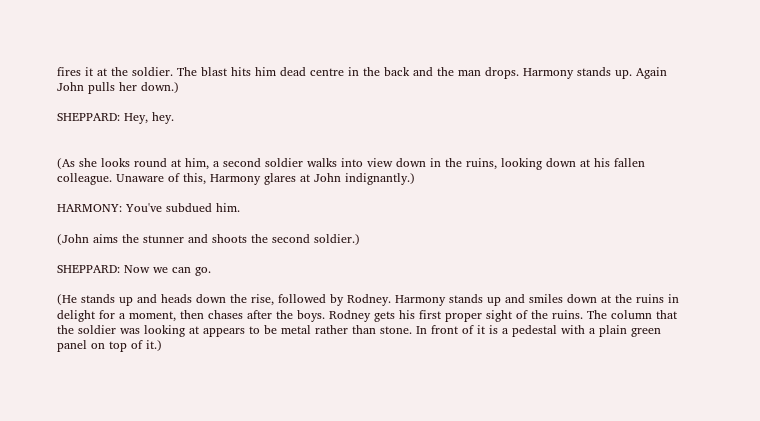fires it at the soldier. The blast hits him dead centre in the back and the man drops. Harmony stands up. Again John pulls her down.)

SHEPPARD: Hey, hey.


(As she looks round at him, a second soldier walks into view down in the ruins, looking down at his fallen colleague. Unaware of this, Harmony glares at John indignantly.)

HARMONY: You've subdued him.

(John aims the stunner and shoots the second soldier.)

SHEPPARD: Now we can go.

(He stands up and heads down the rise, followed by Rodney. Harmony stands up and smiles down at the ruins in delight for a moment, then chases after the boys. Rodney gets his first proper sight of the ruins. The column that the soldier was looking at appears to be metal rather than stone. In front of it is a pedestal with a plain green panel on top of it.)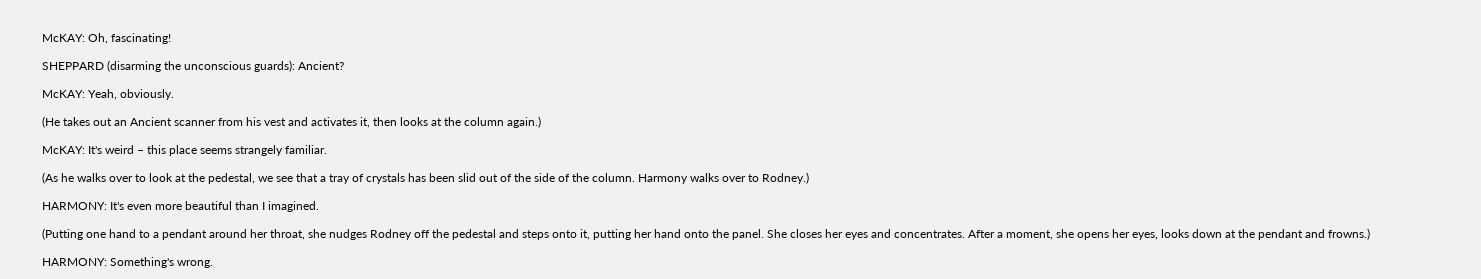McKAY: Oh, fascinating!

SHEPPARD (disarming the unconscious guards): Ancient?

McKAY: Yeah, obviously.

(He takes out an Ancient scanner from his vest and activates it, then looks at the column again.)

McKAY: It's weird – this place seems strangely familiar.

(As he walks over to look at the pedestal, we see that a tray of crystals has been slid out of the side of the column. Harmony walks over to Rodney.)

HARMONY: It's even more beautiful than I imagined.

(Putting one hand to a pendant around her throat, she nudges Rodney off the pedestal and steps onto it, putting her hand onto the panel. She closes her eyes and concentrates. After a moment, she opens her eyes, looks down at the pendant and frowns.)

HARMONY: Something's wrong.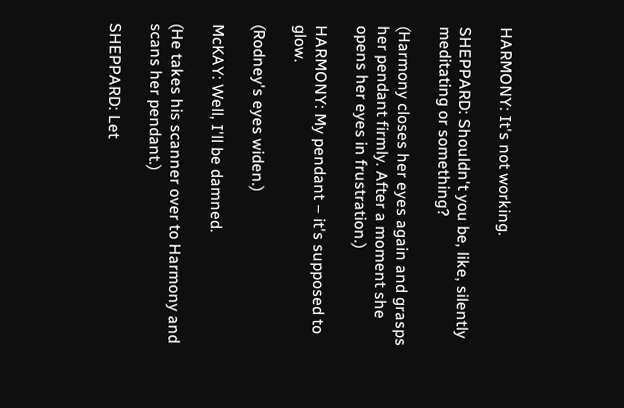HARMONY: It's not working.

SHEPPARD: Shouldn't you be, like, silently meditating or something?

(Harmony closes her eyes again and grasps her pendant firmly. After a moment she opens her eyes in frustration.)

HARMONY: My pendant – it's supposed to glow.

(Rodney's eyes widen.)

McKAY: Well, I'll be damned.

(He takes his scanner over to Harmony and scans her pendant.)

SHEPPARD: Let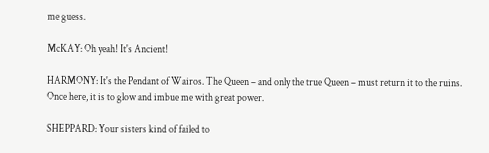me guess.

McKAY: Oh yeah! It's Ancient!

HARMONY: It's the Pendant of Wairos. The Queen – and only the true Queen – must return it to the ruins. Once here, it is to glow and imbue me with great power.

SHEPPARD: Your sisters kind of failed to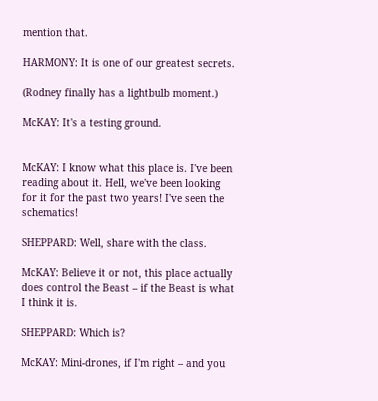mention that.

HARMONY: It is one of our greatest secrets.

(Rodney finally has a lightbulb moment.)

McKAY: It's a testing ground.


McKAY: I know what this place is. I've been reading about it. Hell, we've been looking for it for the past two years! I've seen the schematics!

SHEPPARD: Well, share with the class.

McKAY: Believe it or not, this place actually does control the Beast – if the Beast is what I think it is.

SHEPPARD: Which is?

McKAY: Mini-drones, if I'm right – and you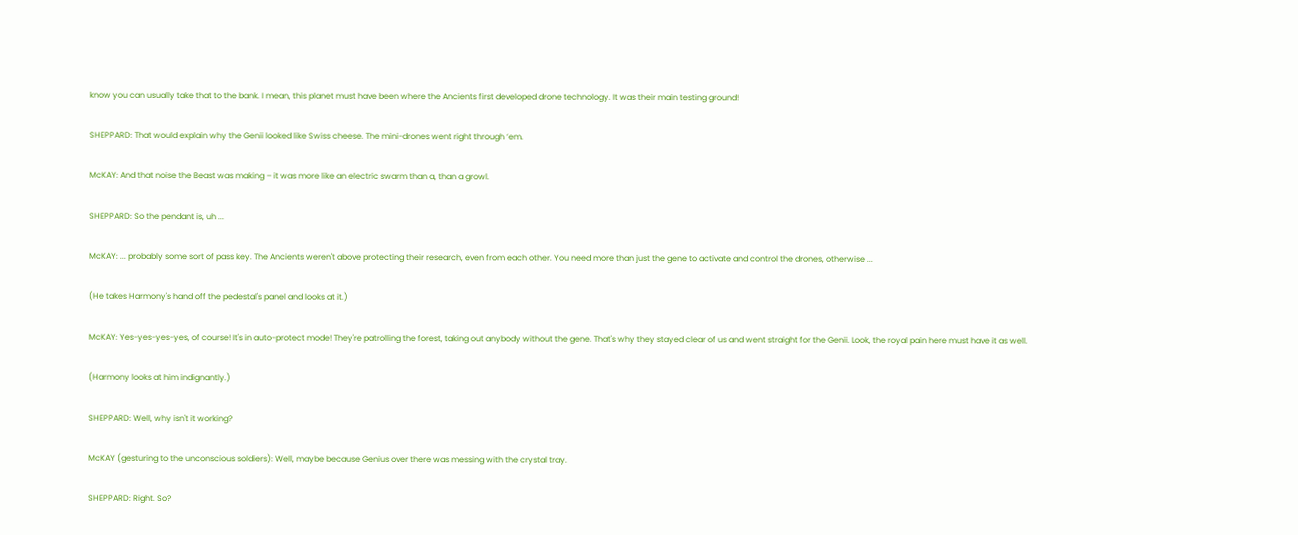know you can usually take that to the bank. I mean, this planet must have been where the Ancients first developed drone technology. It was their main testing ground!

SHEPPARD: That would explain why the Genii looked like Swiss cheese. The mini-drones went right through ‘em.

McKAY: And that noise the Beast was making – it was more like an electric swarm than a, than a growl.

SHEPPARD: So the pendant is, uh ...

McKAY: ... probably some sort of pass key. The Ancients weren't above protecting their research, even from each other. You need more than just the gene to activate and control the drones, otherwise ...

(He takes Harmony's hand off the pedestal's panel and looks at it.)

McKAY: Yes-yes-yes-yes, of course! It's in auto-protect mode! They're patrolling the forest, taking out anybody without the gene. That's why they stayed clear of us and went straight for the Genii. Look, the royal pain here must have it as well.

(Harmony looks at him indignantly.)

SHEPPARD: Well, why isn't it working?

McKAY (gesturing to the unconscious soldiers): Well, maybe because Genius over there was messing with the crystal tray.

SHEPPARD: Right. So?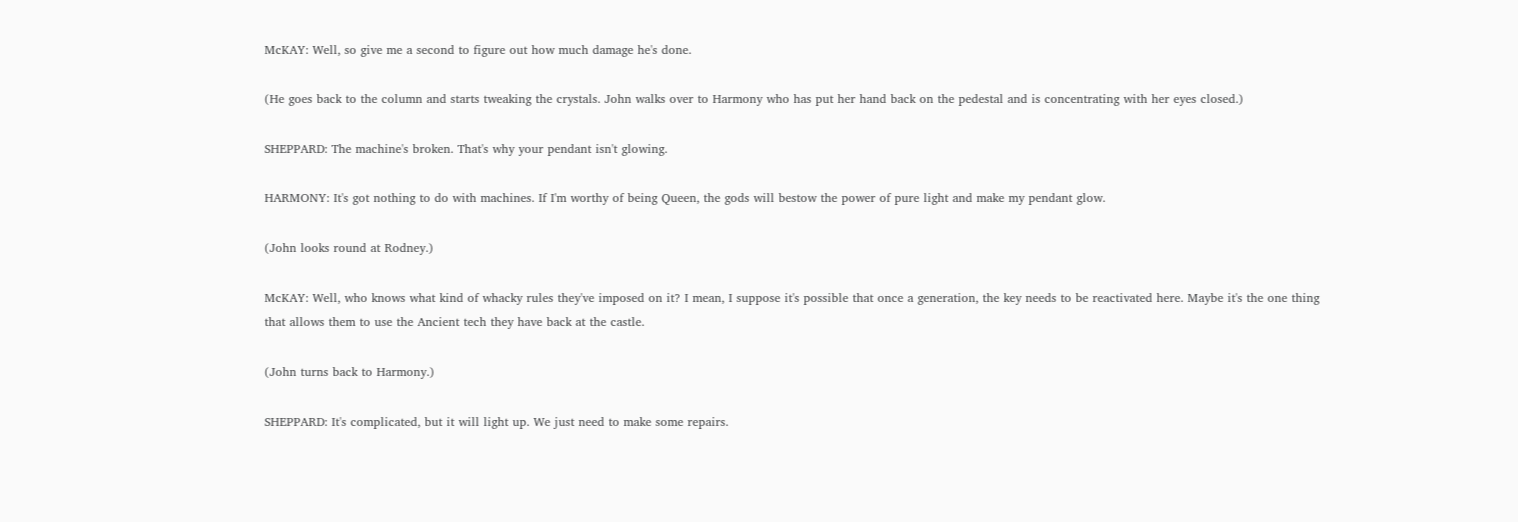McKAY: Well, so give me a second to figure out how much damage he's done.

(He goes back to the column and starts tweaking the crystals. John walks over to Harmony who has put her hand back on the pedestal and is concentrating with her eyes closed.)

SHEPPARD: The machine's broken. That's why your pendant isn't glowing.

HARMONY: It's got nothing to do with machines. If I'm worthy of being Queen, the gods will bestow the power of pure light and make my pendant glow.

(John looks round at Rodney.)

McKAY: Well, who knows what kind of whacky rules they've imposed on it? I mean, I suppose it's possible that once a generation, the key needs to be reactivated here. Maybe it's the one thing that allows them to use the Ancient tech they have back at the castle.

(John turns back to Harmony.)

SHEPPARD: It's complicated, but it will light up. We just need to make some repairs.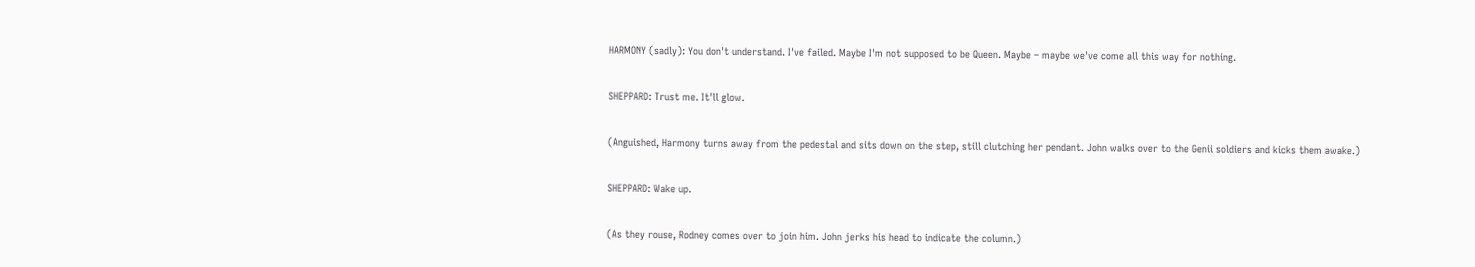HARMONY (sadly): You don't understand. I've failed. Maybe I'm not supposed to be Queen. Maybe – maybe we've come all this way for nothing.

SHEPPARD: Trust me. It'll glow.

(Anguished, Harmony turns away from the pedestal and sits down on the step, still clutching her pendant. John walks over to the Genii soldiers and kicks them awake.)

SHEPPARD: Wake up.

(As they rouse, Rodney comes over to join him. John jerks his head to indicate the column.)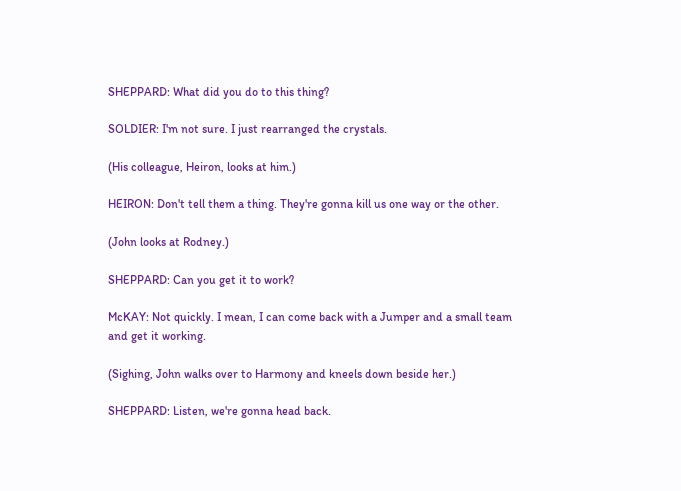SHEPPARD: What did you do to this thing?

SOLDIER: I'm not sure. I just rearranged the crystals.

(His colleague, Heiron, looks at him.)

HEIRON: Don't tell them a thing. They're gonna kill us one way or the other.

(John looks at Rodney.)

SHEPPARD: Can you get it to work?

McKAY: Not quickly. I mean, I can come back with a Jumper and a small team and get it working.

(Sighing, John walks over to Harmony and kneels down beside her.)

SHEPPARD: Listen, we're gonna head back.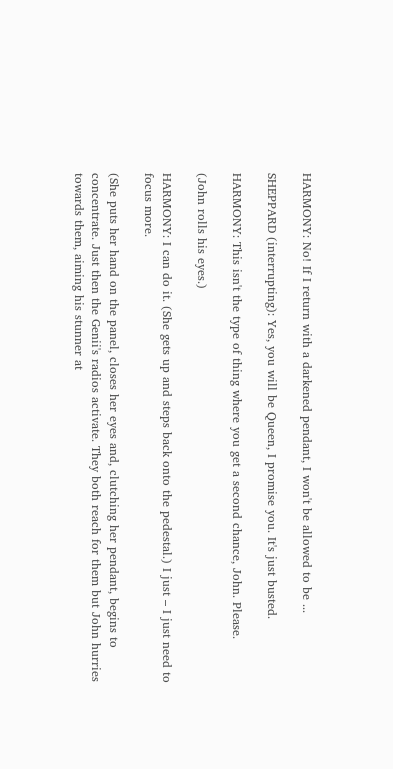HARMONY: No! If I return with a darkened pendant, I won't be allowed to be ...

SHEPPARD (interrupting): Yes, you will be Queen, I promise you. It's just busted.

HARMONY: This isn't the type of thing where you get a second chance, John. Please.

(John rolls his eyes.)

HARMONY: I can do it. (She gets up and steps back onto the pedestal.) I just – I just need to focus more.

(She puts her hand on the panel, closes her eyes and, clutching her pendant, begins to concentrate. Just then the Genii's radios activate. They both reach for them but John hurries towards them, aiming his stunner at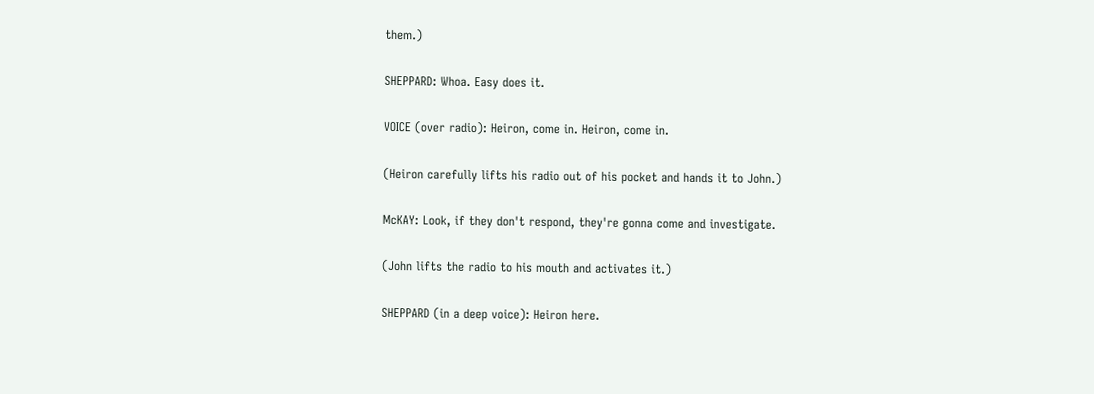them.)

SHEPPARD: Whoa. Easy does it.

VOICE (over radio): Heiron, come in. Heiron, come in.

(Heiron carefully lifts his radio out of his pocket and hands it to John.)

McKAY: Look, if they don't respond, they're gonna come and investigate.

(John lifts the radio to his mouth and activates it.)

SHEPPARD (in a deep voice): Heiron here.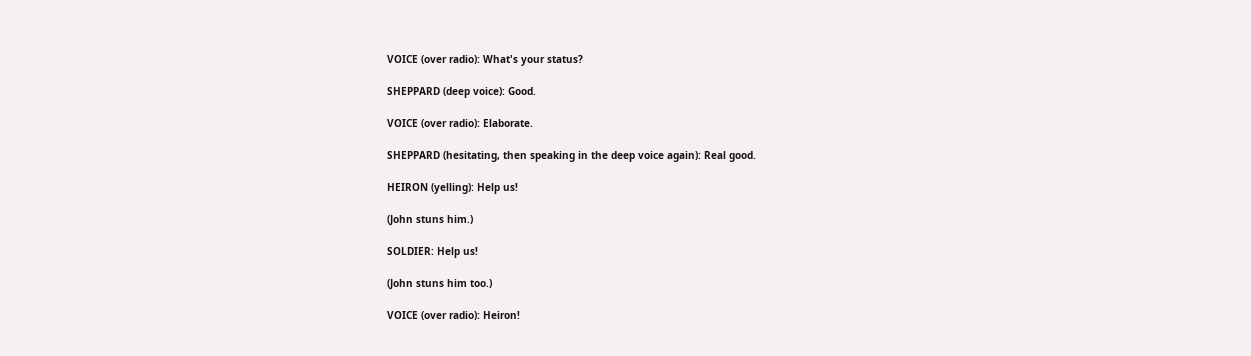VOICE (over radio): What's your status?

SHEPPARD (deep voice): Good.

VOICE (over radio): Elaborate.

SHEPPARD (hesitating, then speaking in the deep voice again): Real good.

HEIRON (yelling): Help us!

(John stuns him.)

SOLDIER: Help us!

(John stuns him too.)

VOICE (over radio): Heiron!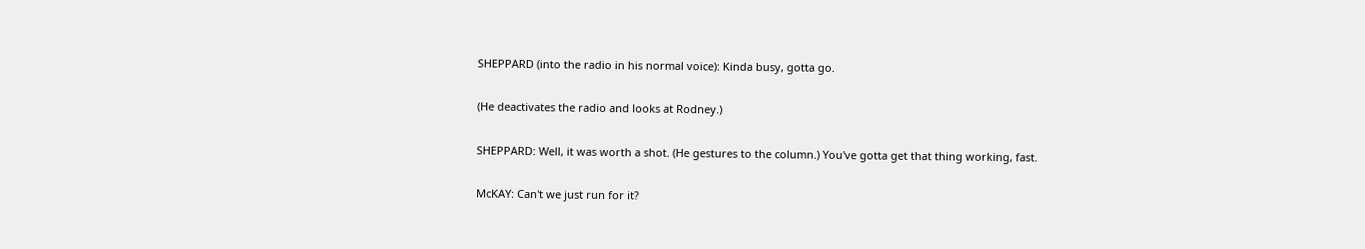SHEPPARD (into the radio in his normal voice): Kinda busy, gotta go.

(He deactivates the radio and looks at Rodney.)

SHEPPARD: Well, it was worth a shot. (He gestures to the column.) You've gotta get that thing working, fast.

McKAY: Can't we just run for it?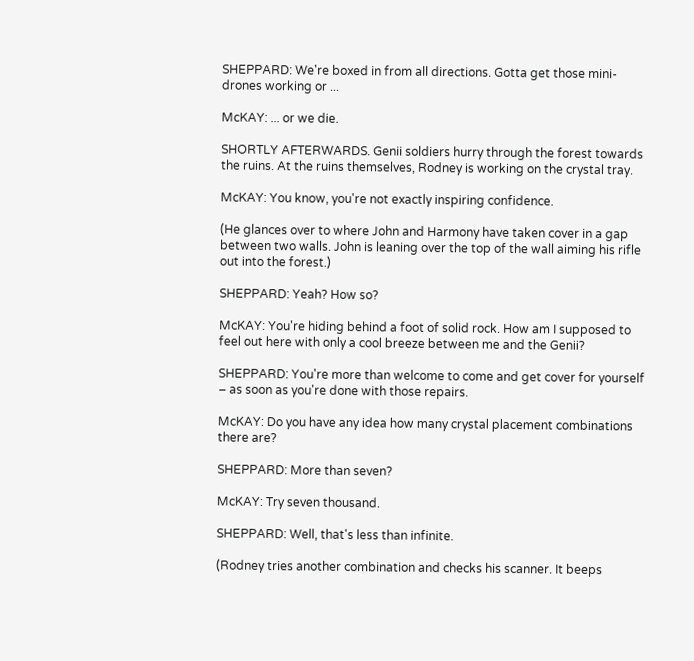SHEPPARD: We're boxed in from all directions. Gotta get those mini-drones working or ...

McKAY: ... or we die.

SHORTLY AFTERWARDS. Genii soldiers hurry through the forest towards the ruins. At the ruins themselves, Rodney is working on the crystal tray.

McKAY: You know, you're not exactly inspiring confidence.

(He glances over to where John and Harmony have taken cover in a gap between two walls. John is leaning over the top of the wall aiming his rifle out into the forest.)

SHEPPARD: Yeah? How so?

McKAY: You're hiding behind a foot of solid rock. How am I supposed to feel out here with only a cool breeze between me and the Genii?

SHEPPARD: You're more than welcome to come and get cover for yourself – as soon as you're done with those repairs.

McKAY: Do you have any idea how many crystal placement combinations there are?

SHEPPARD: More than seven?

McKAY: Try seven thousand.

SHEPPARD: Well, that's less than infinite.

(Rodney tries another combination and checks his scanner. It beeps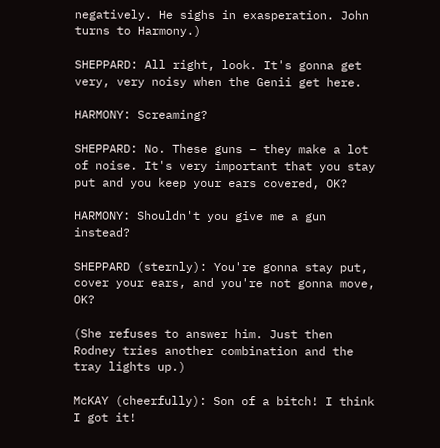negatively. He sighs in exasperation. John turns to Harmony.)

SHEPPARD: All right, look. It's gonna get very, very noisy when the Genii get here.

HARMONY: Screaming?

SHEPPARD: No. These guns – they make a lot of noise. It's very important that you stay put and you keep your ears covered, OK?

HARMONY: Shouldn't you give me a gun instead?

SHEPPARD (sternly): You're gonna stay put, cover your ears, and you're not gonna move, OK?

(She refuses to answer him. Just then Rodney tries another combination and the tray lights up.)

McKAY (cheerfully): Son of a bitch! I think I got it!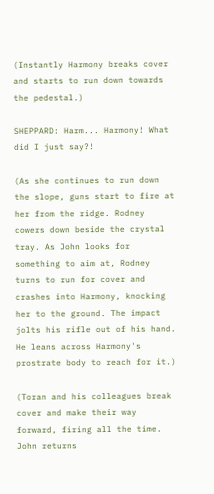(Instantly Harmony breaks cover and starts to run down towards the pedestal.)

SHEPPARD: Harm... Harmony! What did I just say?!

(As she continues to run down the slope, guns start to fire at her from the ridge. Rodney cowers down beside the crystal tray. As John looks for something to aim at, Rodney turns to run for cover and crashes into Harmony, knocking her to the ground. The impact jolts his rifle out of his hand. He leans across Harmony's prostrate body to reach for it.)

(Toran and his colleagues break cover and make their way forward, firing all the time. John returns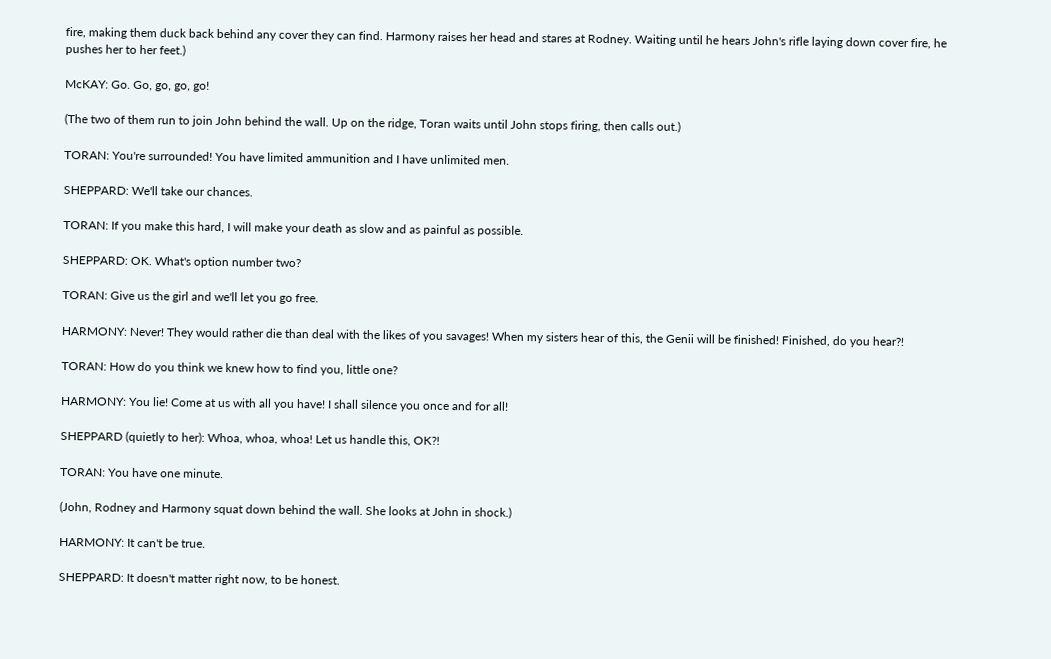fire, making them duck back behind any cover they can find. Harmony raises her head and stares at Rodney. Waiting until he hears John's rifle laying down cover fire, he pushes her to her feet.)

McKAY: Go. Go, go, go, go!

(The two of them run to join John behind the wall. Up on the ridge, Toran waits until John stops firing, then calls out.)

TORAN: You're surrounded! You have limited ammunition and I have unlimited men.

SHEPPARD: We'll take our chances.

TORAN: If you make this hard, I will make your death as slow and as painful as possible.

SHEPPARD: OK. What's option number two?

TORAN: Give us the girl and we'll let you go free.

HARMONY: Never! They would rather die than deal with the likes of you savages! When my sisters hear of this, the Genii will be finished! Finished, do you hear?!

TORAN: How do you think we knew how to find you, little one?

HARMONY: You lie! Come at us with all you have! I shall silence you once and for all!

SHEPPARD (quietly to her): Whoa, whoa, whoa! Let us handle this, OK?!

TORAN: You have one minute.

(John, Rodney and Harmony squat down behind the wall. She looks at John in shock.)

HARMONY: It can't be true.

SHEPPARD: It doesn't matter right now, to be honest.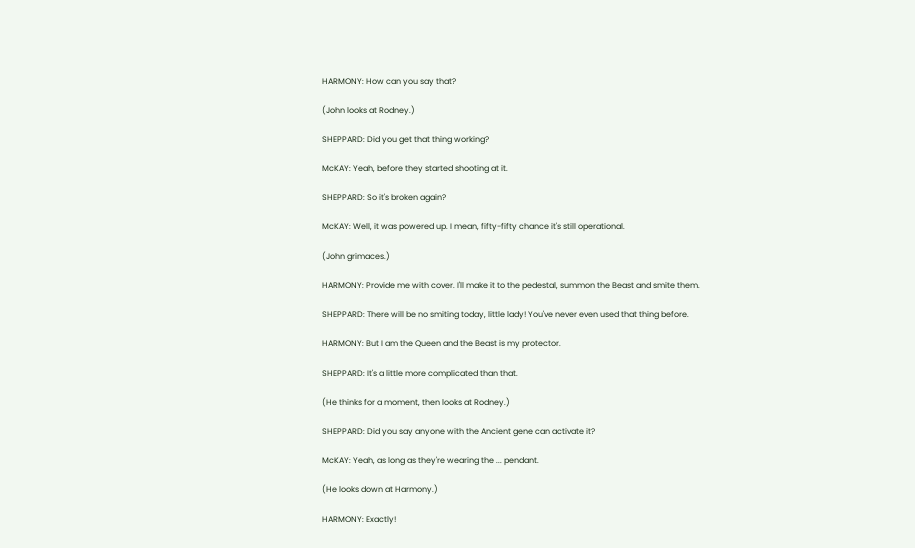HARMONY: How can you say that?

(John looks at Rodney.)

SHEPPARD: Did you get that thing working?

McKAY: Yeah, before they started shooting at it.

SHEPPARD: So it's broken again?

McKAY: Well, it was powered up. I mean, fifty-fifty chance it's still operational.

(John grimaces.)

HARMONY: Provide me with cover. I'll make it to the pedestal, summon the Beast and smite them.

SHEPPARD: There will be no smiting today, little lady! You've never even used that thing before.

HARMONY: But I am the Queen and the Beast is my protector.

SHEPPARD: It's a little more complicated than that.

(He thinks for a moment, then looks at Rodney.)

SHEPPARD: Did you say anyone with the Ancient gene can activate it?

McKAY: Yeah, as long as they're wearing the ... pendant.

(He looks down at Harmony.)

HARMONY: Exactly!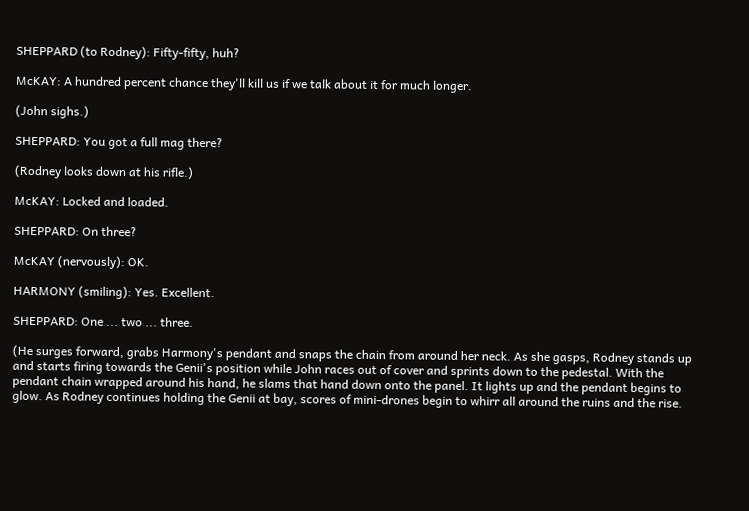SHEPPARD (to Rodney): Fifty-fifty, huh?

McKAY: A hundred percent chance they'll kill us if we talk about it for much longer.

(John sighs.)

SHEPPARD: You got a full mag there?

(Rodney looks down at his rifle.)

McKAY: Locked and loaded.

SHEPPARD: On three?

McKAY (nervously): OK.

HARMONY (smiling): Yes. Excellent.

SHEPPARD: One ... two ... three.

(He surges forward, grabs Harmony's pendant and snaps the chain from around her neck. As she gasps, Rodney stands up and starts firing towards the Genii's position while John races out of cover and sprints down to the pedestal. With the pendant chain wrapped around his hand, he slams that hand down onto the panel. It lights up and the pendant begins to glow. As Rodney continues holding the Genii at bay, scores of mini-drones begin to whirr all around the ruins and the rise.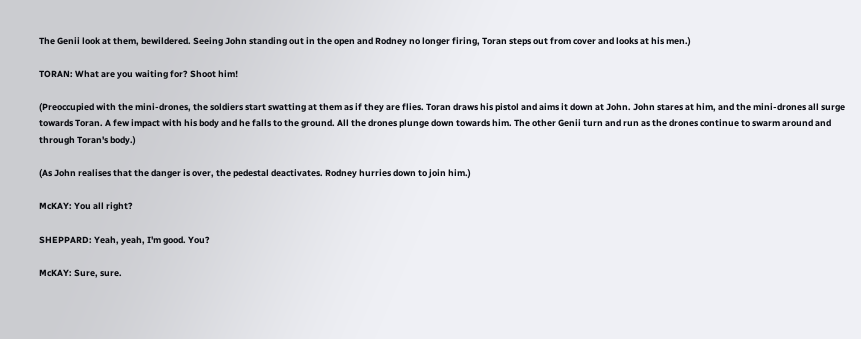The Genii look at them, bewildered. Seeing John standing out in the open and Rodney no longer firing, Toran steps out from cover and looks at his men.)

TORAN: What are you waiting for? Shoot him!

(Preoccupied with the mini-drones, the soldiers start swatting at them as if they are flies. Toran draws his pistol and aims it down at John. John stares at him, and the mini-drones all surge towards Toran. A few impact with his body and he falls to the ground. All the drones plunge down towards him. The other Genii turn and run as the drones continue to swarm around and through Toran's body.)

(As John realises that the danger is over, the pedestal deactivates. Rodney hurries down to join him.)

McKAY: You all right?

SHEPPARD: Yeah, yeah, I'm good. You?

McKAY: Sure, sure.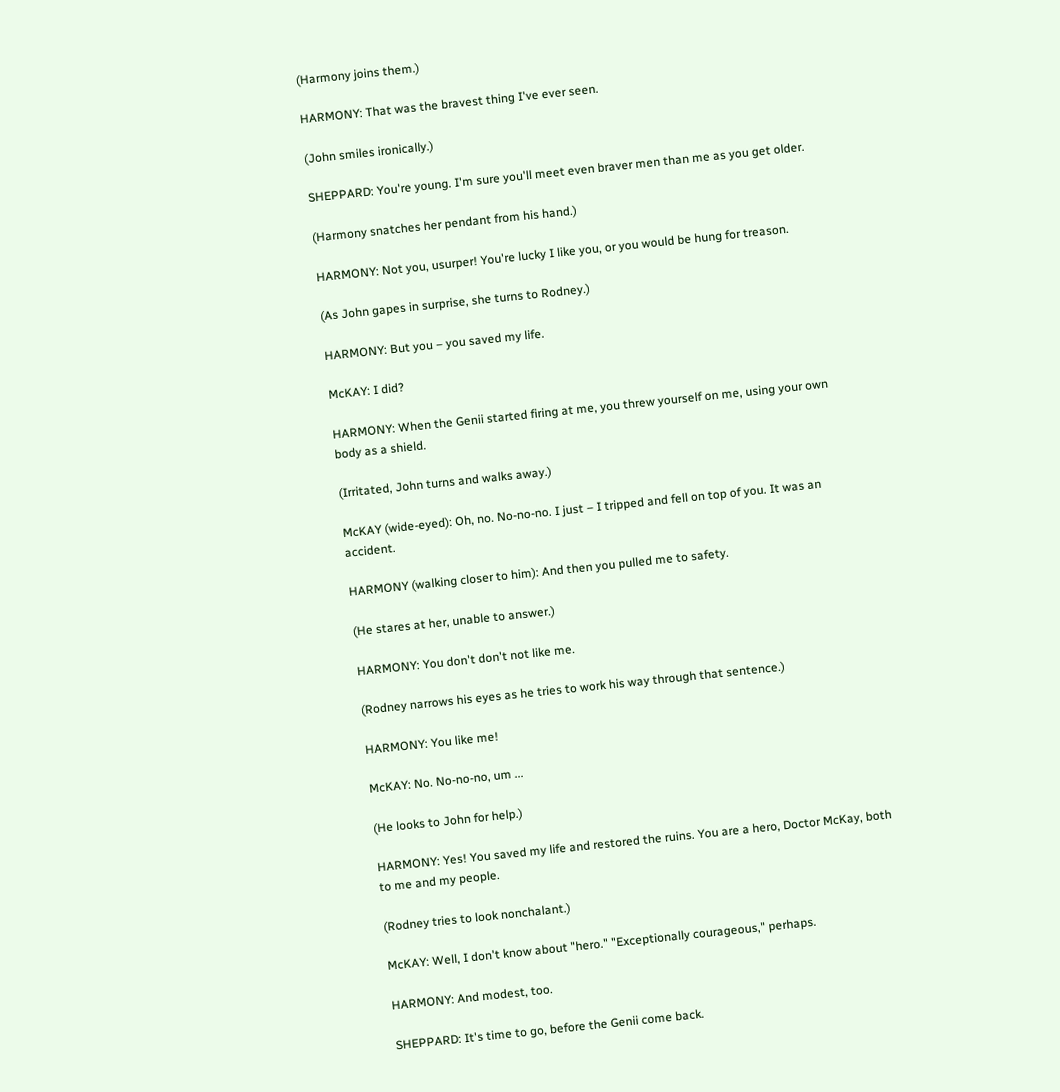(Harmony joins them.)

HARMONY: That was the bravest thing I've ever seen.

(John smiles ironically.)

SHEPPARD: You're young. I'm sure you'll meet even braver men than me as you get older.

(Harmony snatches her pendant from his hand.)

HARMONY: Not you, usurper! You're lucky I like you, or you would be hung for treason.

(As John gapes in surprise, she turns to Rodney.)

HARMONY: But you – you saved my life.

McKAY: I did?

HARMONY: When the Genii started firing at me, you threw yourself on me, using your own body as a shield.

(Irritated, John turns and walks away.)

McKAY (wide-eyed): Oh, no. No-no-no. I just – I tripped and fell on top of you. It was an accident.

HARMONY (walking closer to him): And then you pulled me to safety.

(He stares at her, unable to answer.)

HARMONY: You don't don't not like me.

(Rodney narrows his eyes as he tries to work his way through that sentence.)

HARMONY: You like me!

McKAY: No. No-no-no, um ...

(He looks to John for help.)

HARMONY: Yes! You saved my life and restored the ruins. You are a hero, Doctor McKay, both to me and my people.

(Rodney tries to look nonchalant.)

McKAY: Well, I don't know about "hero." "Exceptionally courageous," perhaps.

HARMONY: And modest, too.

SHEPPARD: It's time to go, before the Genii come back.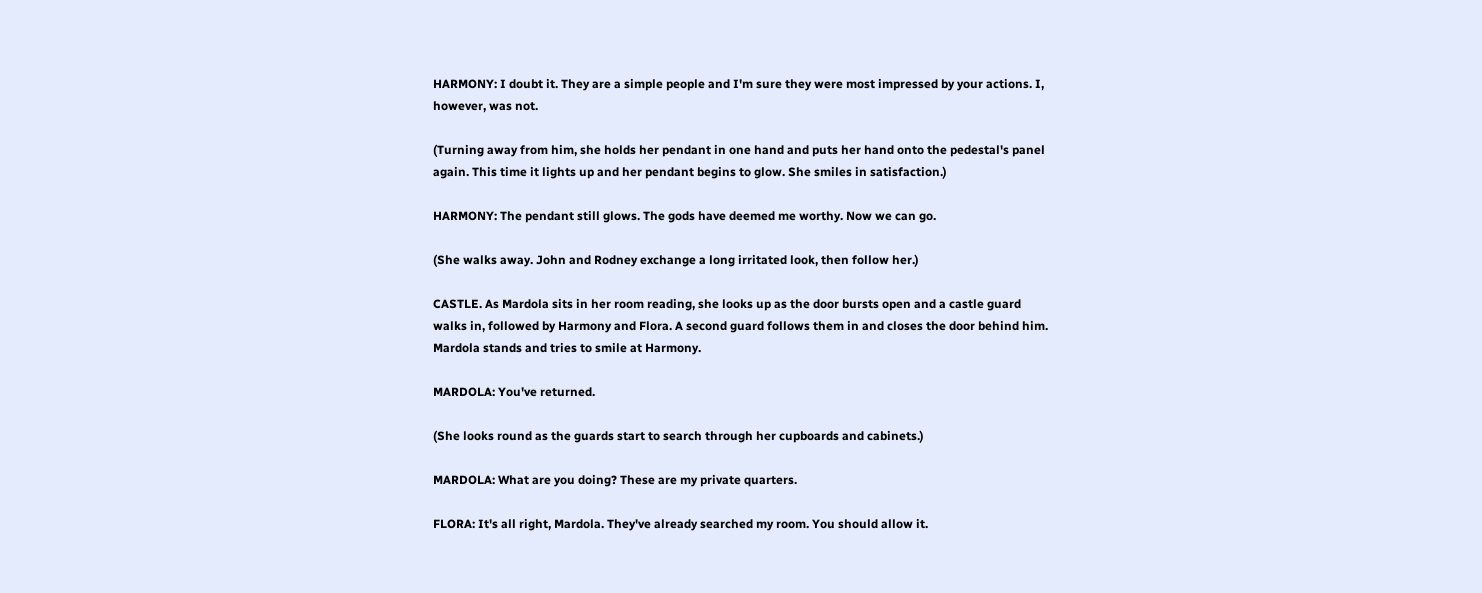HARMONY: I doubt it. They are a simple people and I'm sure they were most impressed by your actions. I, however, was not.

(Turning away from him, she holds her pendant in one hand and puts her hand onto the pedestal's panel again. This time it lights up and her pendant begins to glow. She smiles in satisfaction.)

HARMONY: The pendant still glows. The gods have deemed me worthy. Now we can go.

(She walks away. John and Rodney exchange a long irritated look, then follow her.)

CASTLE. As Mardola sits in her room reading, she looks up as the door bursts open and a castle guard walks in, followed by Harmony and Flora. A second guard follows them in and closes the door behind him. Mardola stands and tries to smile at Harmony.

MARDOLA: You've returned.

(She looks round as the guards start to search through her cupboards and cabinets.)

MARDOLA: What are you doing? These are my private quarters.

FLORA: It's all right, Mardola. They've already searched my room. You should allow it.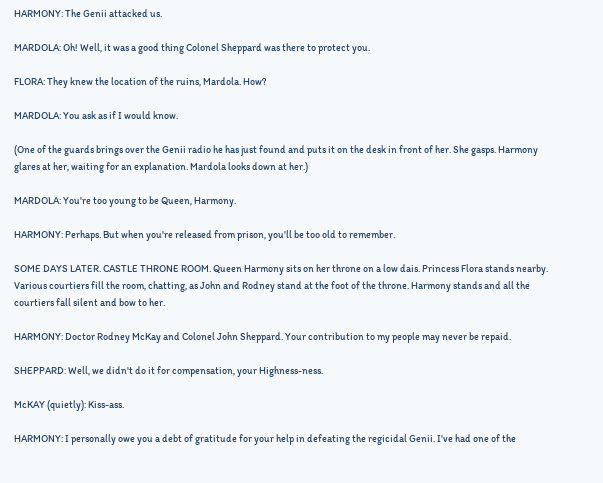HARMONY: The Genii attacked us.

MARDOLA: Oh! Well, it was a good thing Colonel Sheppard was there to protect you.

FLORA: They knew the location of the ruins, Mardola. How?

MARDOLA: You ask as if I would know.

(One of the guards brings over the Genii radio he has just found and puts it on the desk in front of her. She gasps. Harmony glares at her, waiting for an explanation. Mardola looks down at her.)

MARDOLA: You're too young to be Queen, Harmony.

HARMONY: Perhaps. But when you're released from prison, you'll be too old to remember.

SOME DAYS LATER. CASTLE THRONE ROOM. Queen Harmony sits on her throne on a low dais. Princess Flora stands nearby. Various courtiers fill the room, chatting, as John and Rodney stand at the foot of the throne. Harmony stands and all the courtiers fall silent and bow to her.

HARMONY: Doctor Rodney McKay and Colonel John Sheppard. Your contribution to my people may never be repaid.

SHEPPARD: Well, we didn't do it for compensation, your Highness-ness.

McKAY (quietly): Kiss-ass.

HARMONY: I personally owe you a debt of gratitude for your help in defeating the regicidal Genii. I've had one of the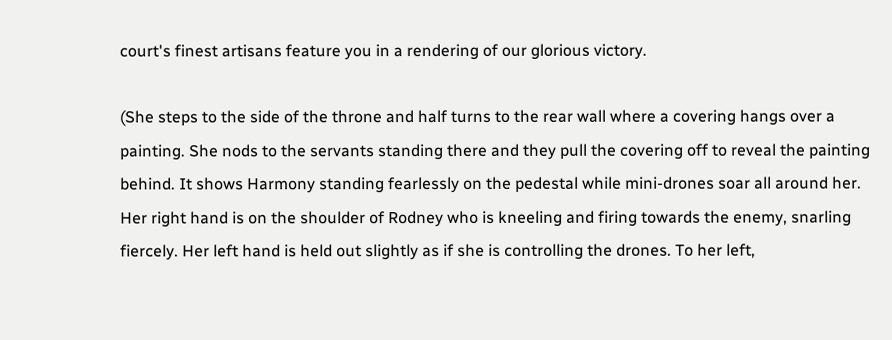court's finest artisans feature you in a rendering of our glorious victory.

(She steps to the side of the throne and half turns to the rear wall where a covering hangs over a painting. She nods to the servants standing there and they pull the covering off to reveal the painting behind. It shows Harmony standing fearlessly on the pedestal while mini-drones soar all around her. Her right hand is on the shoulder of Rodney who is kneeling and firing towards the enemy, snarling fiercely. Her left hand is held out slightly as if she is controlling the drones. To her left,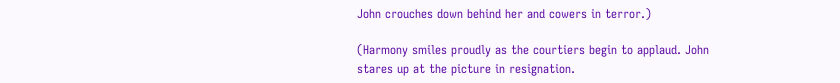John crouches down behind her and cowers in terror.)

(Harmony smiles proudly as the courtiers begin to applaud. John stares up at the picture in resignation.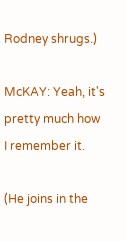Rodney shrugs.)

McKAY: Yeah, it's pretty much how I remember it.

(He joins in the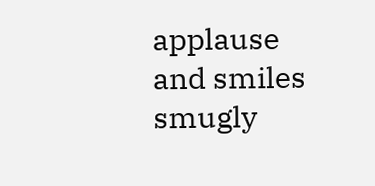applause and smiles smugly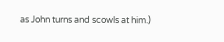as John turns and scowls at him.)